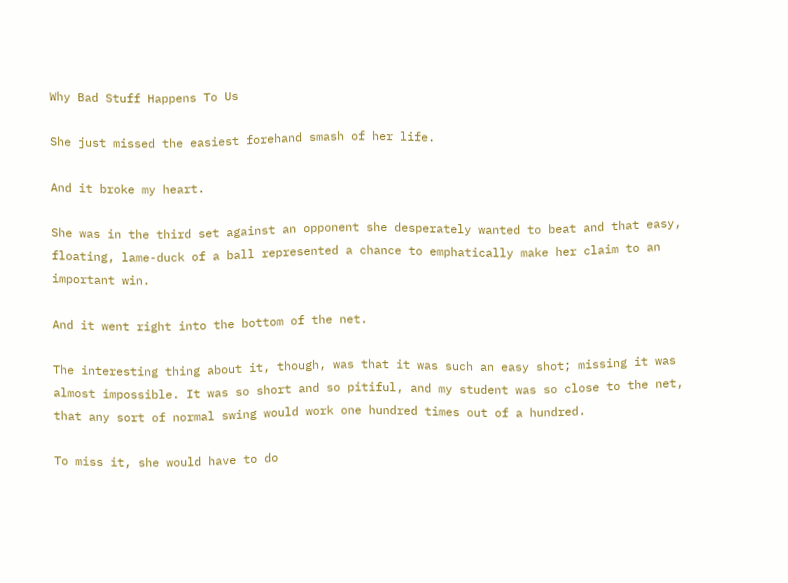Why Bad Stuff Happens To Us

She just missed the easiest forehand smash of her life.

And it broke my heart.

She was in the third set against an opponent she desperately wanted to beat and that easy, floating, lame-duck of a ball represented a chance to emphatically make her claim to an important win.

And it went right into the bottom of the net.

The interesting thing about it, though, was that it was such an easy shot; missing it was almost impossible. It was so short and so pitiful, and my student was so close to the net, that any sort of normal swing would work one hundred times out of a hundred.

To miss it, she would have to do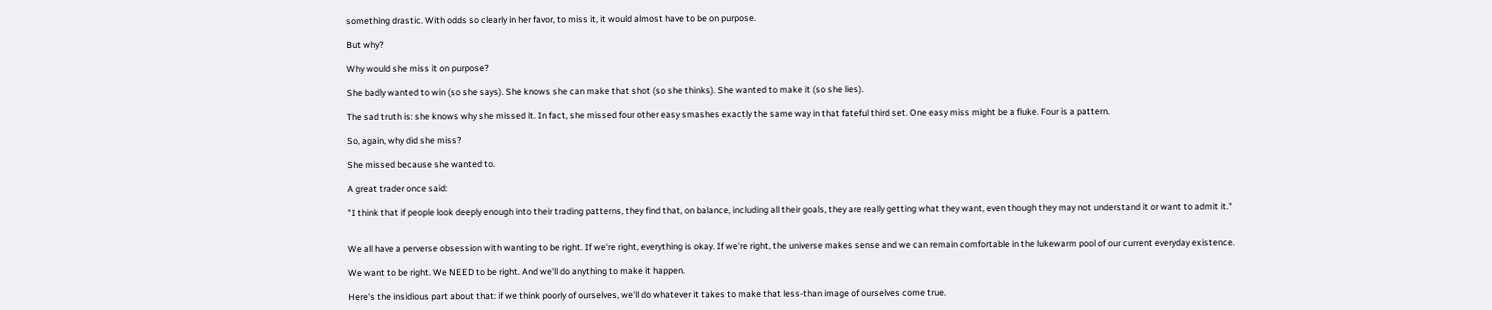something drastic. With odds so clearly in her favor, to miss it, it would almost have to be on purpose.

But why?

Why would she miss it on purpose?

She badly wanted to win (so she says). She knows she can make that shot (so she thinks). She wanted to make it (so she lies).

The sad truth is: she knows why she missed it. In fact, she missed four other easy smashes exactly the same way in that fateful third set. One easy miss might be a fluke. Four is a pattern.

So, again, why did she miss?

She missed because she wanted to.

A great trader once said:

"I think that if people look deeply enough into their trading patterns, they find that, on balance, including all their goals, they are really getting what they want, even though they may not understand it or want to admit it."


We all have a perverse obsession with wanting to be right. If we're right, everything is okay. If we're right, the universe makes sense and we can remain comfortable in the lukewarm pool of our current everyday existence.

We want to be right. We NEED to be right. And we'll do anything to make it happen.

Here's the insidious part about that: if we think poorly of ourselves, we'll do whatever it takes to make that less-than image of ourselves come true.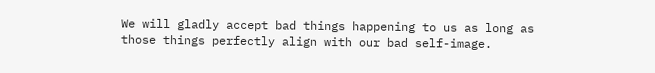We will gladly accept bad things happening to us as long as those things perfectly align with our bad self-image.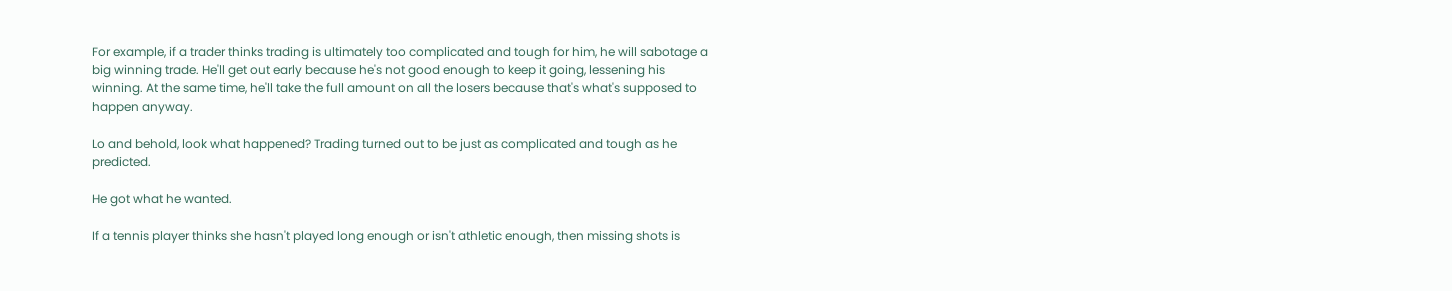For example, if a trader thinks trading is ultimately too complicated and tough for him, he will sabotage a big winning trade. He'll get out early because he's not good enough to keep it going, lessening his winning. At the same time, he'll take the full amount on all the losers because that's what's supposed to happen anyway.

Lo and behold, look what happened? Trading turned out to be just as complicated and tough as he predicted.

He got what he wanted.

If a tennis player thinks she hasn't played long enough or isn't athletic enough, then missing shots is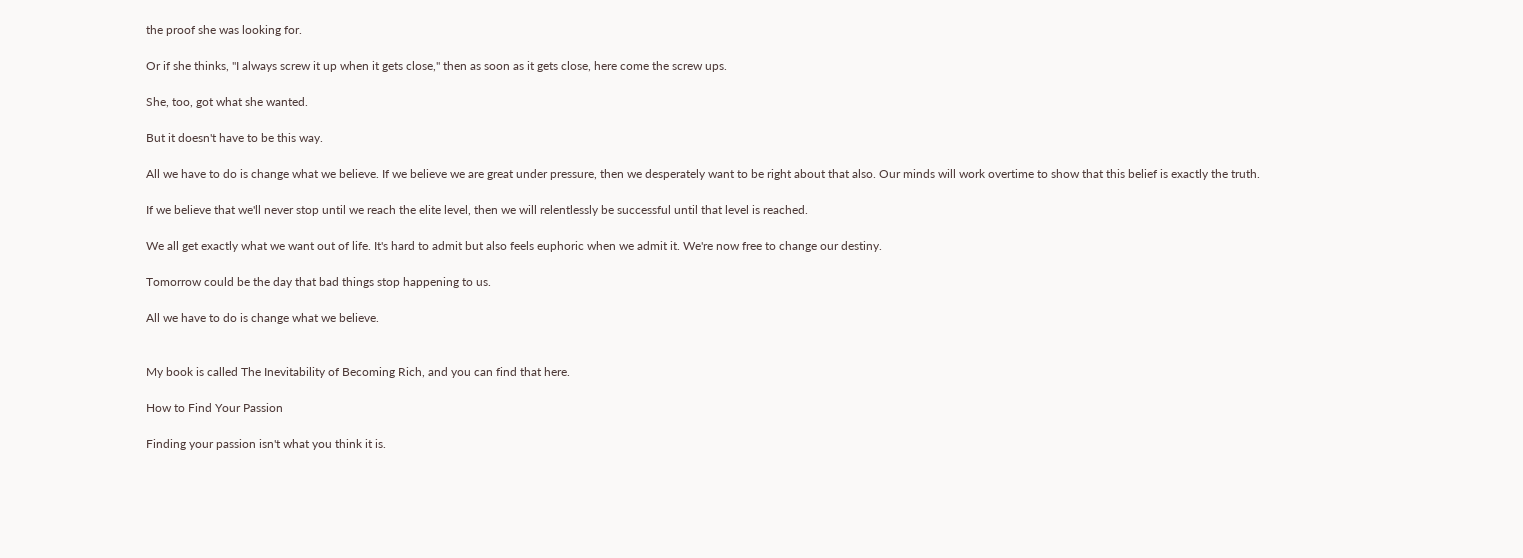the proof she was looking for.

Or if she thinks, "I always screw it up when it gets close," then as soon as it gets close, here come the screw ups.

She, too, got what she wanted.

But it doesn't have to be this way.

All we have to do is change what we believe. If we believe we are great under pressure, then we desperately want to be right about that also. Our minds will work overtime to show that this belief is exactly the truth.

If we believe that we'll never stop until we reach the elite level, then we will relentlessly be successful until that level is reached.

We all get exactly what we want out of life. It's hard to admit but also feels euphoric when we admit it. We're now free to change our destiny.

Tomorrow could be the day that bad things stop happening to us.

All we have to do is change what we believe.


My book is called The Inevitability of Becoming Rich, and you can find that here.

How to Find Your Passion

Finding your passion isn't what you think it is.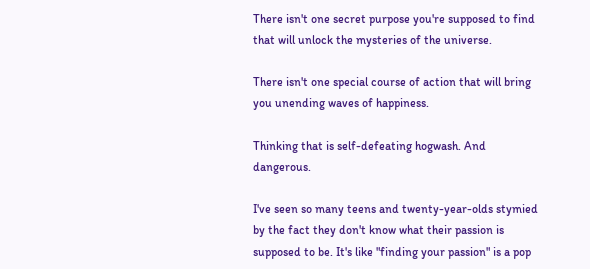There isn't one secret purpose you're supposed to find that will unlock the mysteries of the universe.

There isn't one special course of action that will bring you unending waves of happiness.

Thinking that is self-defeating hogwash. And dangerous.

I've seen so many teens and twenty-year-olds stymied by the fact they don't know what their passion is supposed to be. It's like "finding your passion" is a pop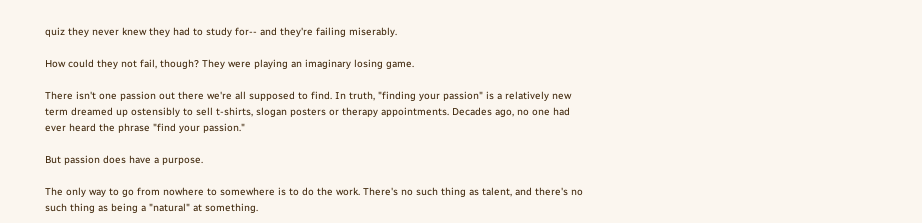quiz they never knew they had to study for-- and they're failing miserably.

How could they not fail, though? They were playing an imaginary losing game.

There isn't one passion out there we're all supposed to find. In truth, "finding your passion" is a relatively new term dreamed up ostensibly to sell t-shirts, slogan posters or therapy appointments. Decades ago, no one had ever heard the phrase "find your passion."

But passion does have a purpose.

The only way to go from nowhere to somewhere is to do the work. There's no such thing as talent, and there's no such thing as being a "natural" at something.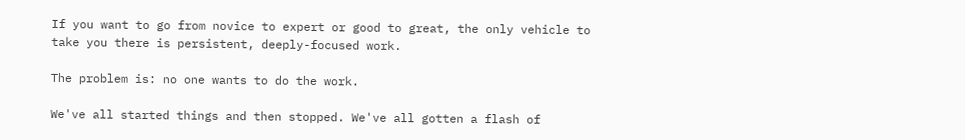If you want to go from novice to expert or good to great, the only vehicle to take you there is persistent, deeply-focused work.

The problem is: no one wants to do the work.

We've all started things and then stopped. We've all gotten a flash of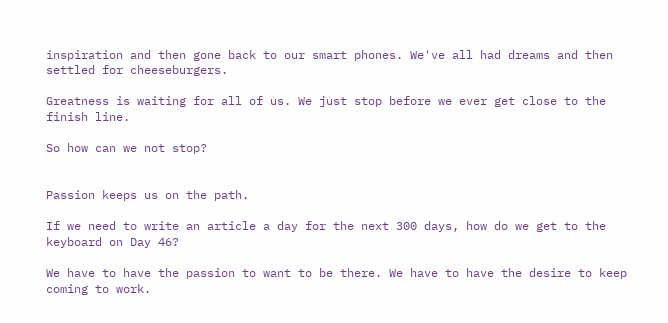inspiration and then gone back to our smart phones. We've all had dreams and then settled for cheeseburgers.

Greatness is waiting for all of us. We just stop before we ever get close to the finish line.

So how can we not stop?


Passion keeps us on the path.

If we need to write an article a day for the next 300 days, how do we get to the keyboard on Day 46?

We have to have the passion to want to be there. We have to have the desire to keep coming to work.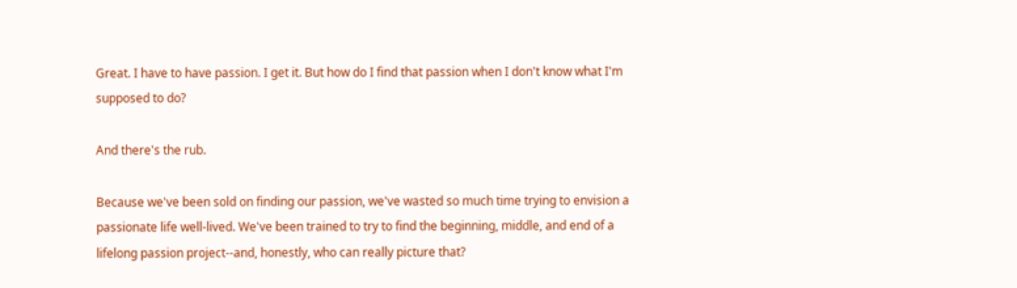Great. I have to have passion. I get it. But how do I find that passion when I don't know what I'm supposed to do?

And there's the rub.

Because we've been sold on finding our passion, we've wasted so much time trying to envision a passionate life well-lived. We've been trained to try to find the beginning, middle, and end of a lifelong passion project--and, honestly, who can really picture that?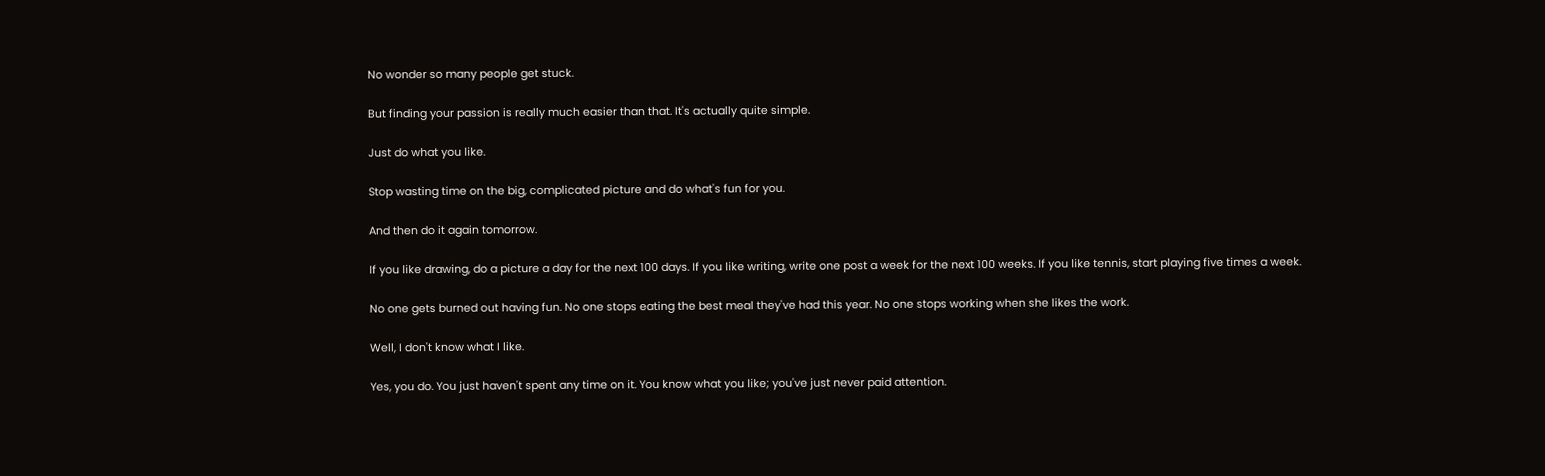No wonder so many people get stuck.

But finding your passion is really much easier than that. It's actually quite simple.

Just do what you like.

Stop wasting time on the big, complicated picture and do what's fun for you.

And then do it again tomorrow.

If you like drawing, do a picture a day for the next 100 days. If you like writing, write one post a week for the next 100 weeks. If you like tennis, start playing five times a week.

No one gets burned out having fun. No one stops eating the best meal they've had this year. No one stops working when she likes the work.

Well, I don't know what I like.

Yes, you do. You just haven't spent any time on it. You know what you like; you've just never paid attention.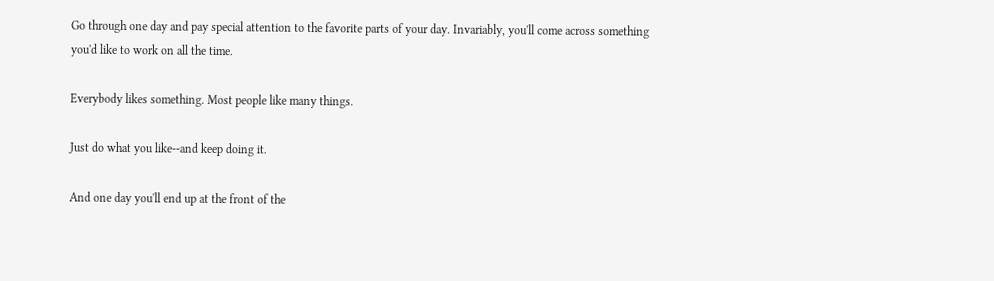Go through one day and pay special attention to the favorite parts of your day. Invariably, you'll come across something you'd like to work on all the time.

Everybody likes something. Most people like many things.

Just do what you like--and keep doing it.

And one day you'll end up at the front of the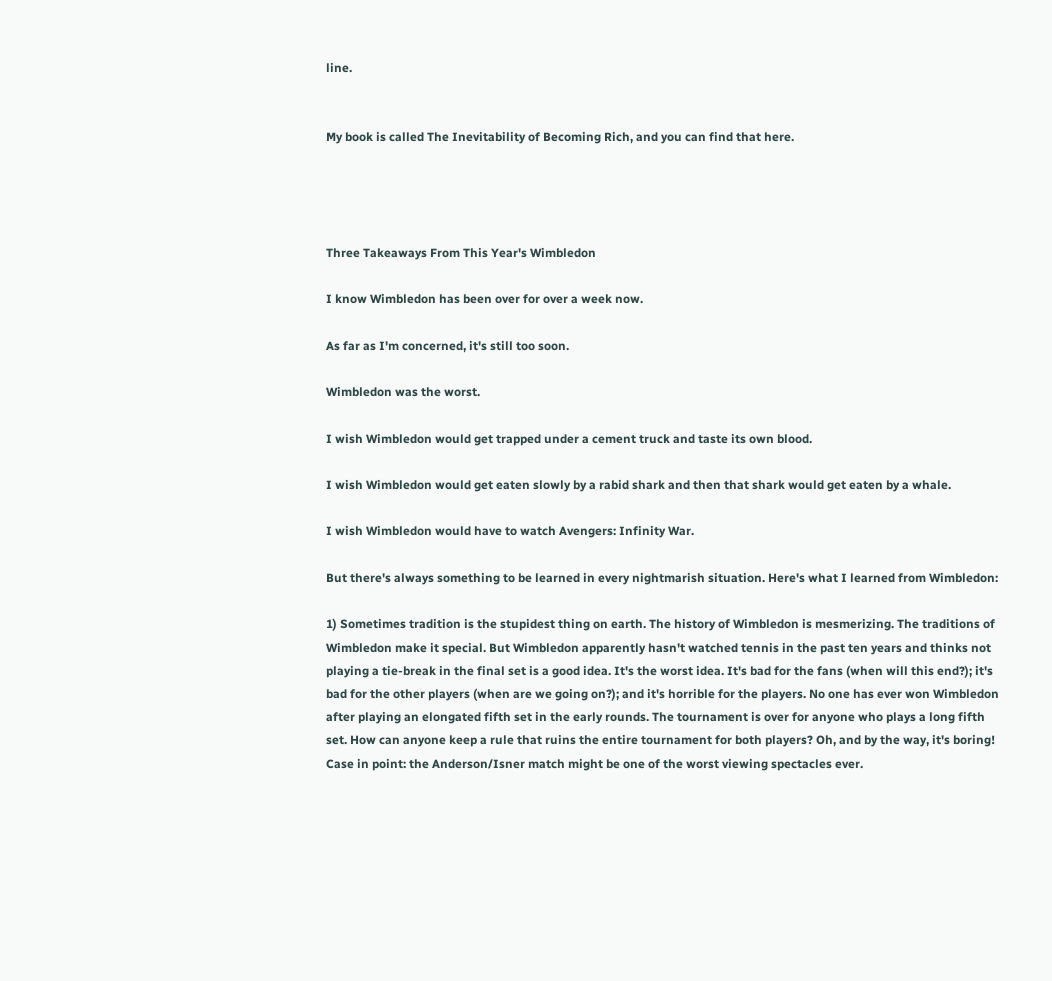line.


My book is called The Inevitability of Becoming Rich, and you can find that here.




Three Takeaways From This Year's Wimbledon

I know Wimbledon has been over for over a week now.

As far as I'm concerned, it's still too soon.

Wimbledon was the worst.

I wish Wimbledon would get trapped under a cement truck and taste its own blood.

I wish Wimbledon would get eaten slowly by a rabid shark and then that shark would get eaten by a whale.

I wish Wimbledon would have to watch Avengers: Infinity War.

But there's always something to be learned in every nightmarish situation. Here's what I learned from Wimbledon:

1) Sometimes tradition is the stupidest thing on earth. The history of Wimbledon is mesmerizing. The traditions of Wimbledon make it special. But Wimbledon apparently hasn't watched tennis in the past ten years and thinks not playing a tie-break in the final set is a good idea. It's the worst idea. It's bad for the fans (when will this end?); it's bad for the other players (when are we going on?); and it's horrible for the players. No one has ever won Wimbledon after playing an elongated fifth set in the early rounds. The tournament is over for anyone who plays a long fifth set. How can anyone keep a rule that ruins the entire tournament for both players? Oh, and by the way, it's boring! Case in point: the Anderson/Isner match might be one of the worst viewing spectacles ever.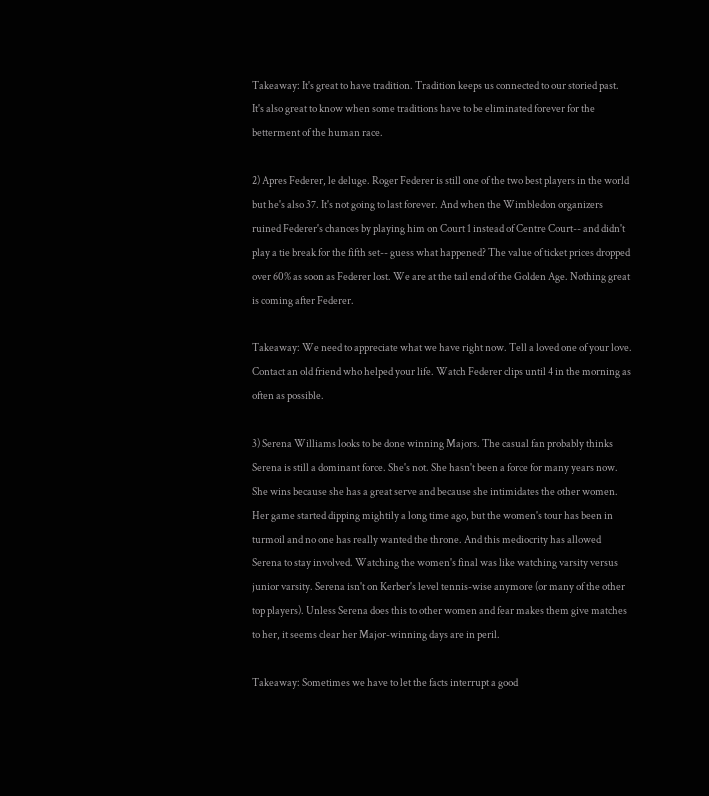Takeaway: It's great to have tradition. Tradition keeps us connected to our storied past. It's also great to know when some traditions have to be eliminated forever for the betterment of the human race.

2) Apres Federer, le deluge. Roger Federer is still one of the two best players in the world but he's also 37. It's not going to last forever. And when the Wimbledon organizers ruined Federer's chances by playing him on Court 1 instead of Centre Court-- and didn't play a tie break for the fifth set-- guess what happened? The value of ticket prices dropped over 60% as soon as Federer lost. We are at the tail end of the Golden Age. Nothing great is coming after Federer.

Takeaway: We need to appreciate what we have right now. Tell a loved one of your love. Contact an old friend who helped your life. Watch Federer clips until 4 in the morning as often as possible.

3) Serena Williams looks to be done winning Majors. The casual fan probably thinks Serena is still a dominant force. She's not. She hasn't been a force for many years now. She wins because she has a great serve and because she intimidates the other women. Her game started dipping mightily a long time ago, but the women's tour has been in turmoil and no one has really wanted the throne. And this mediocrity has allowed Serena to stay involved. Watching the women's final was like watching varsity versus junior varsity. Serena isn't on Kerber's level tennis-wise anymore (or many of the other top players). Unless Serena does this to other women and fear makes them give matches to her, it seems clear her Major-winning days are in peril.

Takeaway: Sometimes we have to let the facts interrupt a good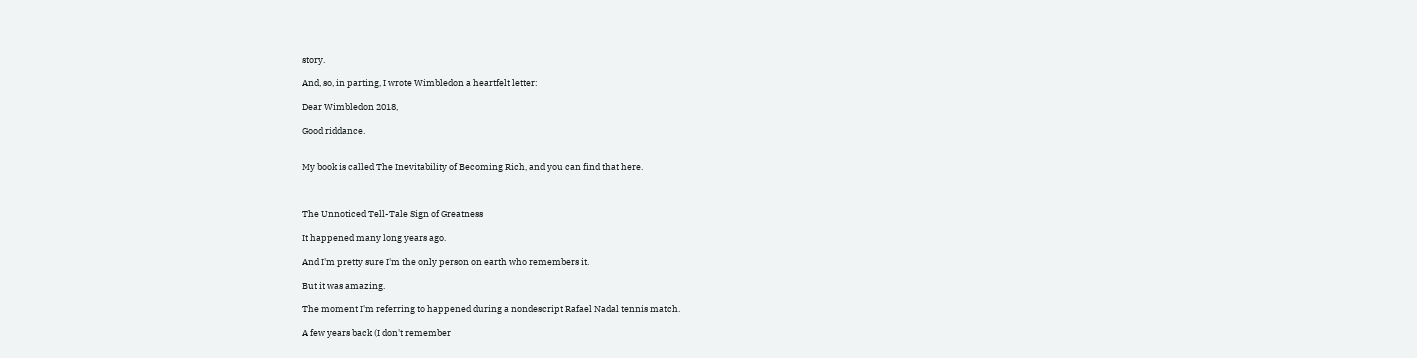story.

And, so, in parting, I wrote Wimbledon a heartfelt letter:

Dear Wimbledon 2018,

Good riddance.


My book is called The Inevitability of Becoming Rich, and you can find that here.



The Unnoticed Tell-Tale Sign of Greatness

It happened many long years ago.

And I'm pretty sure I'm the only person on earth who remembers it.

But it was amazing.

The moment I'm referring to happened during a nondescript Rafael Nadal tennis match.

A few years back (I don't remember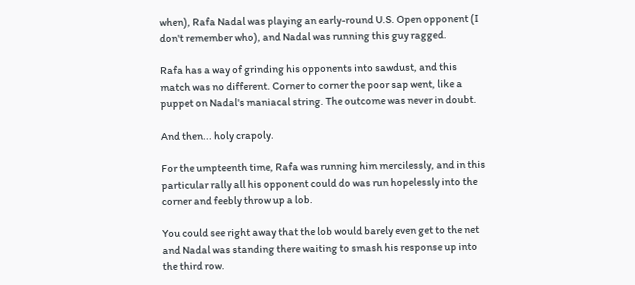when), Rafa Nadal was playing an early-round U.S. Open opponent (I don't remember who), and Nadal was running this guy ragged.

Rafa has a way of grinding his opponents into sawdust, and this match was no different. Corner to corner the poor sap went, like a puppet on Nadal's maniacal string. The outcome was never in doubt.

And then... holy crapoly.

For the umpteenth time, Rafa was running him mercilessly, and in this particular rally all his opponent could do was run hopelessly into the corner and feebly throw up a lob.

You could see right away that the lob would barely even get to the net and Nadal was standing there waiting to smash his response up into the third row.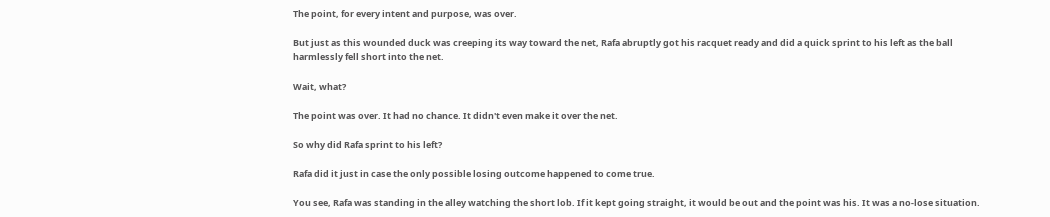The point, for every intent and purpose, was over.

But just as this wounded duck was creeping its way toward the net, Rafa abruptly got his racquet ready and did a quick sprint to his left as the ball harmlessly fell short into the net.

Wait, what?

The point was over. It had no chance. It didn't even make it over the net.

So why did Rafa sprint to his left?

Rafa did it just in case the only possible losing outcome happened to come true.

You see, Rafa was standing in the alley watching the short lob. If it kept going straight, it would be out and the point was his. It was a no-lose situation.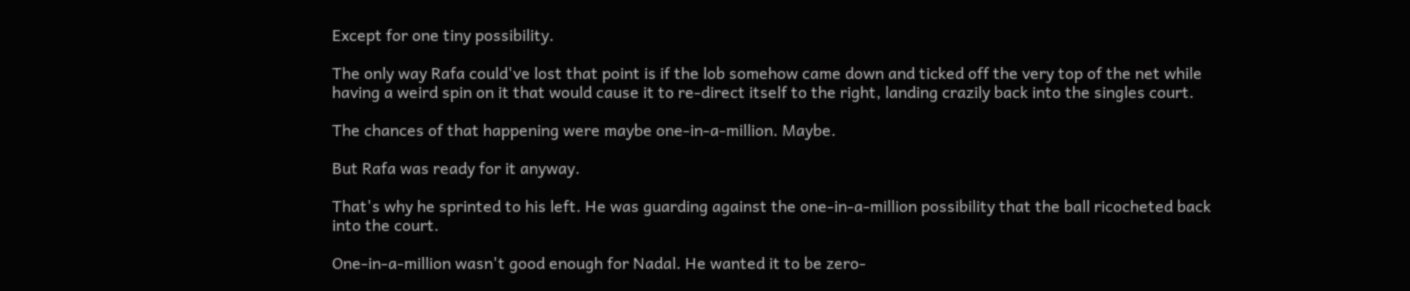Except for one tiny possibility.

The only way Rafa could've lost that point is if the lob somehow came down and ticked off the very top of the net while having a weird spin on it that would cause it to re-direct itself to the right, landing crazily back into the singles court.

The chances of that happening were maybe one-in-a-million. Maybe.

But Rafa was ready for it anyway.

That's why he sprinted to his left. He was guarding against the one-in-a-million possibility that the ball ricocheted back into the court.

One-in-a-million wasn't good enough for Nadal. He wanted it to be zero-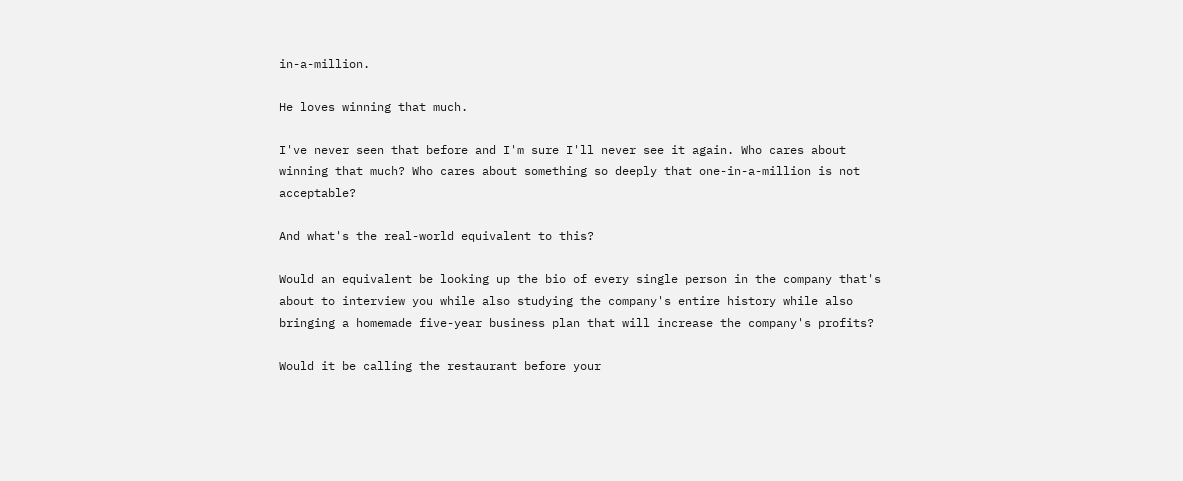in-a-million.

He loves winning that much.

I've never seen that before and I'm sure I'll never see it again. Who cares about winning that much? Who cares about something so deeply that one-in-a-million is not acceptable?

And what's the real-world equivalent to this?

Would an equivalent be looking up the bio of every single person in the company that's about to interview you while also studying the company's entire history while also bringing a homemade five-year business plan that will increase the company's profits?

Would it be calling the restaurant before your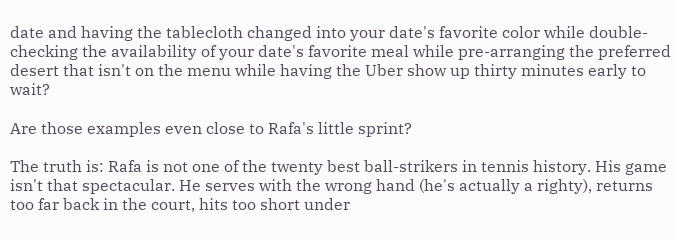date and having the tablecloth changed into your date's favorite color while double-checking the availability of your date's favorite meal while pre-arranging the preferred desert that isn't on the menu while having the Uber show up thirty minutes early to wait?

Are those examples even close to Rafa's little sprint?

The truth is: Rafa is not one of the twenty best ball-strikers in tennis history. His game isn't that spectacular. He serves with the wrong hand (he's actually a righty), returns too far back in the court, hits too short under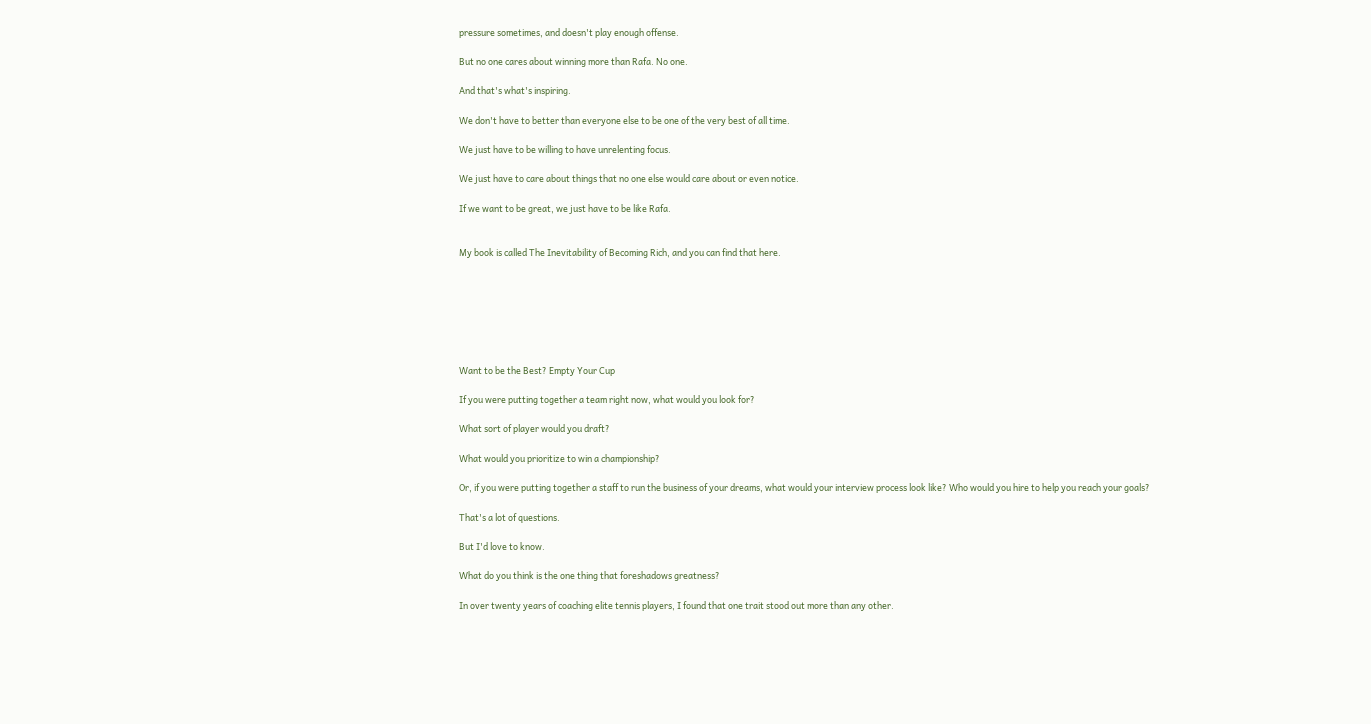pressure sometimes, and doesn't play enough offense.

But no one cares about winning more than Rafa. No one.

And that's what's inspiring.

We don't have to better than everyone else to be one of the very best of all time.

We just have to be willing to have unrelenting focus.

We just have to care about things that no one else would care about or even notice.

If we want to be great, we just have to be like Rafa.


My book is called The Inevitability of Becoming Rich, and you can find that here.







Want to be the Best? Empty Your Cup

If you were putting together a team right now, what would you look for?

What sort of player would you draft?

What would you prioritize to win a championship?

Or, if you were putting together a staff to run the business of your dreams, what would your interview process look like? Who would you hire to help you reach your goals?

That's a lot of questions.

But I'd love to know.

What do you think is the one thing that foreshadows greatness?

In over twenty years of coaching elite tennis players, I found that one trait stood out more than any other.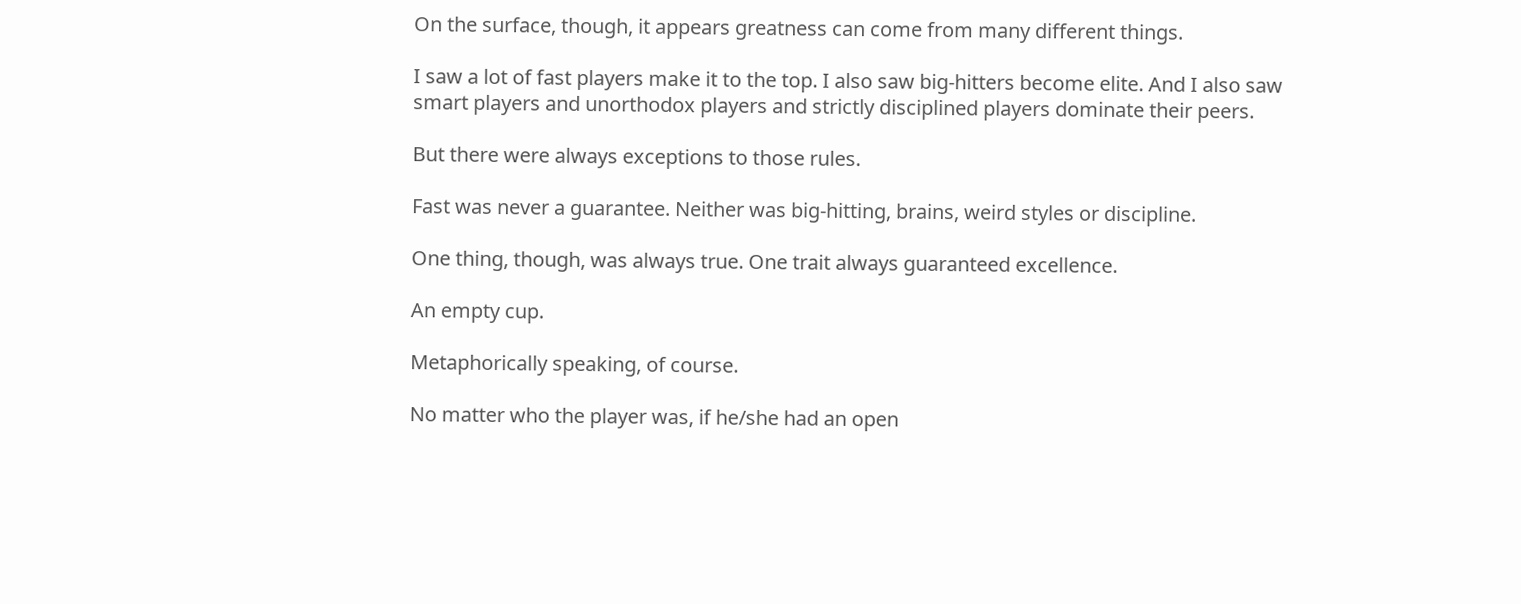On the surface, though, it appears greatness can come from many different things.

I saw a lot of fast players make it to the top. I also saw big-hitters become elite. And I also saw smart players and unorthodox players and strictly disciplined players dominate their peers.

But there were always exceptions to those rules.

Fast was never a guarantee. Neither was big-hitting, brains, weird styles or discipline.

One thing, though, was always true. One trait always guaranteed excellence.

An empty cup.

Metaphorically speaking, of course.

No matter who the player was, if he/she had an open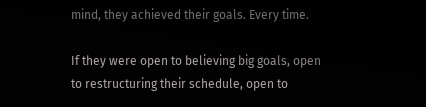mind, they achieved their goals. Every time.

If they were open to believing big goals, open to restructuring their schedule, open to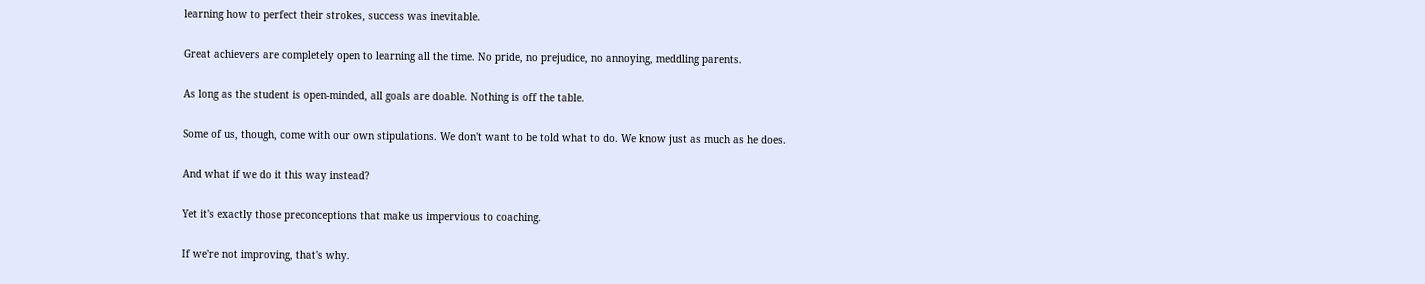learning how to perfect their strokes, success was inevitable.

Great achievers are completely open to learning all the time. No pride, no prejudice, no annoying, meddling parents.

As long as the student is open-minded, all goals are doable. Nothing is off the table.

Some of us, though, come with our own stipulations. We don't want to be told what to do. We know just as much as he does.

And what if we do it this way instead?

Yet it's exactly those preconceptions that make us impervious to coaching.

If we're not improving, that's why.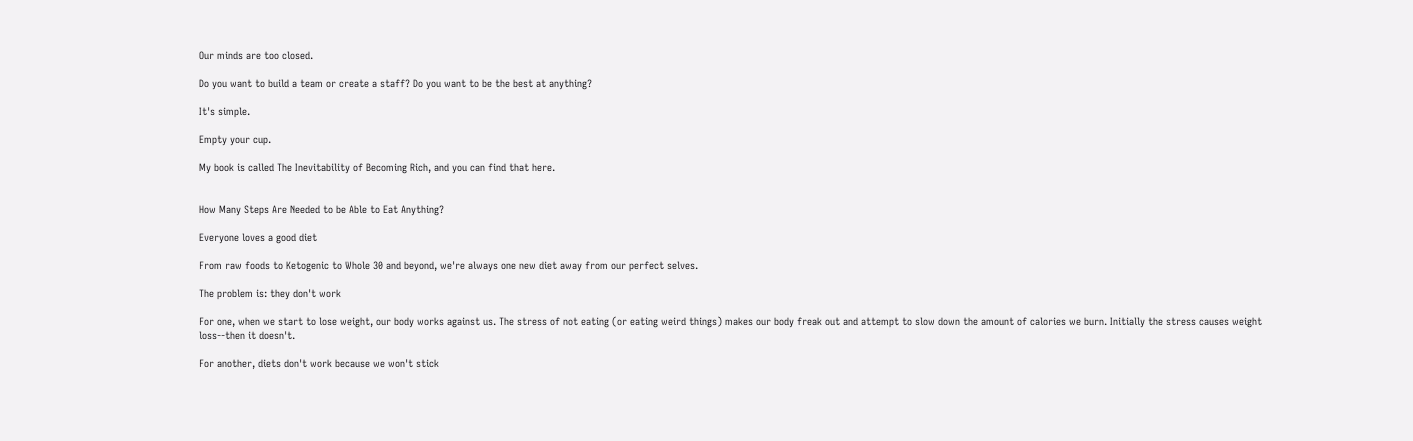Our minds are too closed.

Do you want to build a team or create a staff? Do you want to be the best at anything?

It's simple.

Empty your cup.

My book is called The Inevitability of Becoming Rich, and you can find that here.


How Many Steps Are Needed to be Able to Eat Anything?

Everyone loves a good diet

From raw foods to Ketogenic to Whole 30 and beyond, we're always one new diet away from our perfect selves.

The problem is: they don't work

For one, when we start to lose weight, our body works against us. The stress of not eating (or eating weird things) makes our body freak out and attempt to slow down the amount of calories we burn. Initially the stress causes weight loss--then it doesn't.

For another, diets don't work because we won't stick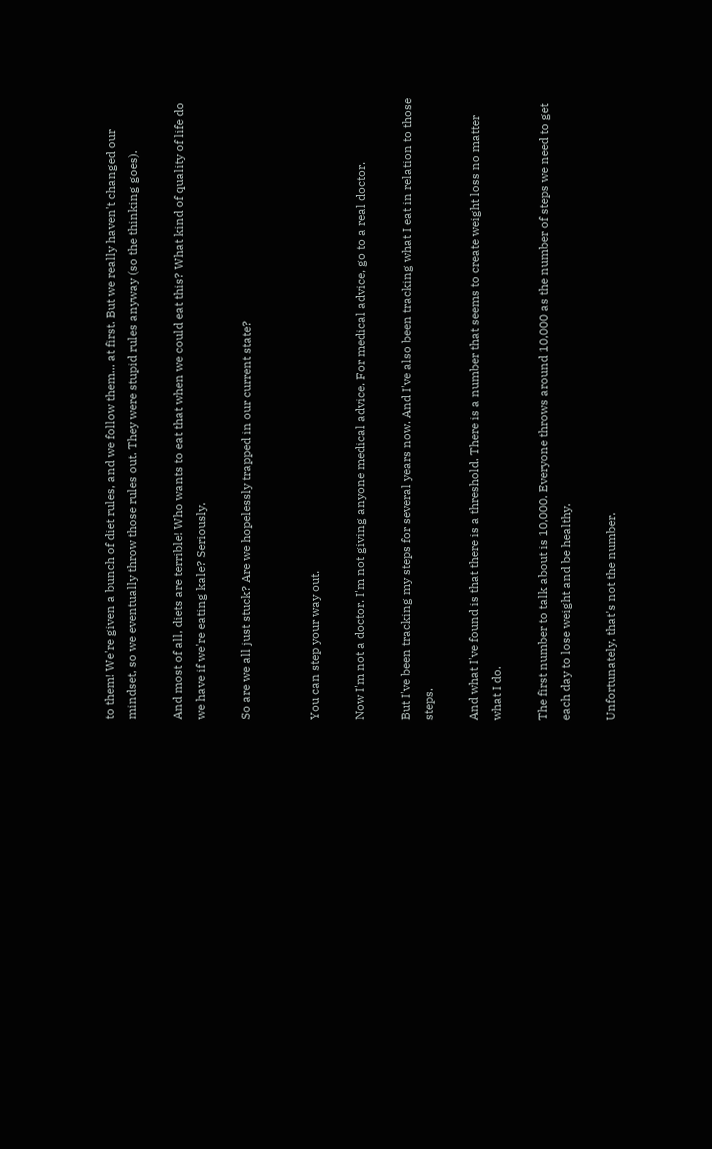to them! We're given a bunch of diet rules, and we follow them... at first. But we really haven't changed our mindset, so we eventually throw those rules out. They were stupid rules anyway (so the thinking goes).

And most of all, diets are terrible! Who wants to eat that when we could eat this? What kind of quality of life do we have if we're eating kale? Seriously.

So are we all just stuck? Are we hopelessly trapped in our current state?


You can step your way out.

Now I'm not a doctor. I'm not giving anyone medical advice. For medical advice, go to a real doctor.

But I've been tracking my steps for several years now. And I've also been tracking what I eat in relation to those steps.

And what I've found is that there is a threshold. There is a number that seems to create weight loss no matter what I do.

The first number to talk about is 10,000. Everyone throws around 10,000 as the number of steps we need to get each day to lose weight and be healthy.

Unfortunately, that's not the number.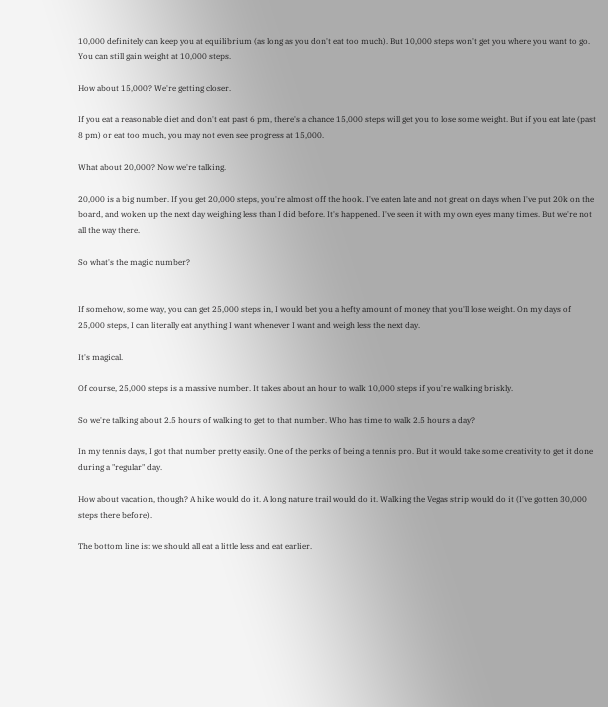10,000 definitely can keep you at equilibrium (as long as you don't eat too much). But 10,000 steps won't get you where you want to go. You can still gain weight at 10,000 steps.

How about 15,000? We're getting closer.

If you eat a reasonable diet and don't eat past 6 pm, there's a chance 15,000 steps will get you to lose some weight. But if you eat late (past 8 pm) or eat too much, you may not even see progress at 15,000.

What about 20,000? Now we're talking.

20,000 is a big number. If you get 20,000 steps, you're almost off the hook. I've eaten late and not great on days when I've put 20k on the board, and woken up the next day weighing less than I did before. It's happened. I've seen it with my own eyes many times. But we're not all the way there.

So what's the magic number?


If somehow, some way, you can get 25,000 steps in, I would bet you a hefty amount of money that you'll lose weight. On my days of 25,000 steps, I can literally eat anything I want whenever I want and weigh less the next day.

It's magical.

Of course, 25,000 steps is a massive number. It takes about an hour to walk 10,000 steps if you're walking briskly.

So we're talking about 2.5 hours of walking to get to that number. Who has time to walk 2.5 hours a day?

In my tennis days, I got that number pretty easily. One of the perks of being a tennis pro. But it would take some creativity to get it done during a "regular" day.

How about vacation, though? A hike would do it. A long nature trail would do it. Walking the Vegas strip would do it (I've gotten 30,000 steps there before).

The bottom line is: we should all eat a little less and eat earlier.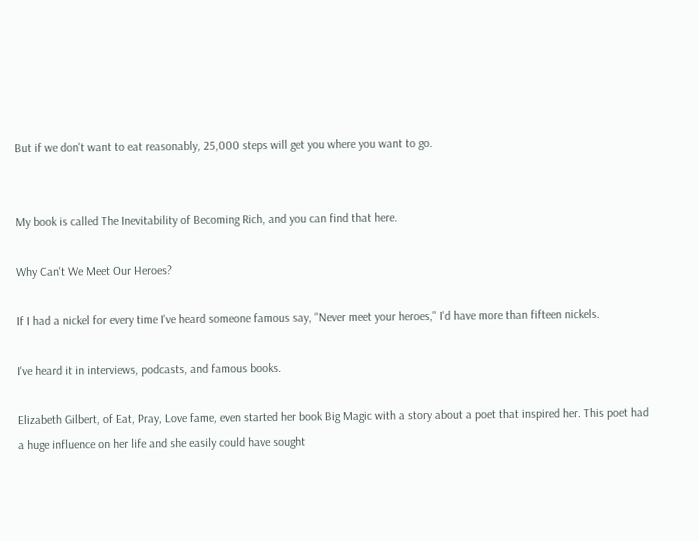But if we don't want to eat reasonably, 25,000 steps will get you where you want to go.


My book is called The Inevitability of Becoming Rich, and you can find that here.

Why Can't We Meet Our Heroes?

If I had a nickel for every time I've heard someone famous say, "Never meet your heroes," I'd have more than fifteen nickels.

I've heard it in interviews, podcasts, and famous books.

Elizabeth Gilbert, of Eat, Pray, Love fame, even started her book Big Magic with a story about a poet that inspired her. This poet had a huge influence on her life and she easily could have sought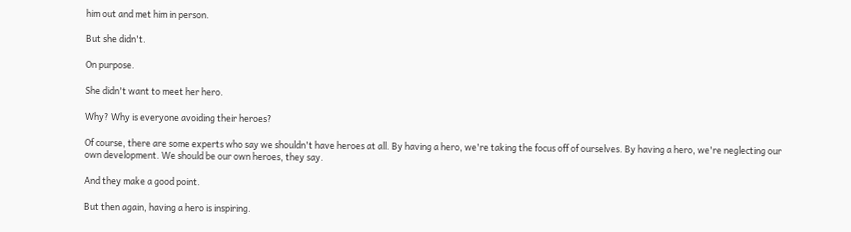him out and met him in person.

But she didn't.

On purpose.

She didn't want to meet her hero.

Why? Why is everyone avoiding their heroes?

Of course, there are some experts who say we shouldn't have heroes at all. By having a hero, we're taking the focus off of ourselves. By having a hero, we're neglecting our own development. We should be our own heroes, they say.

And they make a good point.

But then again, having a hero is inspiring.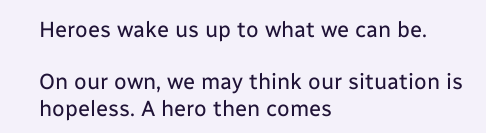Heroes wake us up to what we can be.

On our own, we may think our situation is hopeless. A hero then comes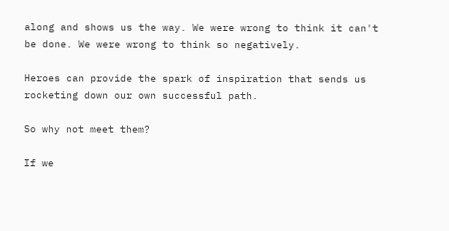along and shows us the way. We were wrong to think it can't be done. We were wrong to think so negatively.

Heroes can provide the spark of inspiration that sends us rocketing down our own successful path.

So why not meet them?

If we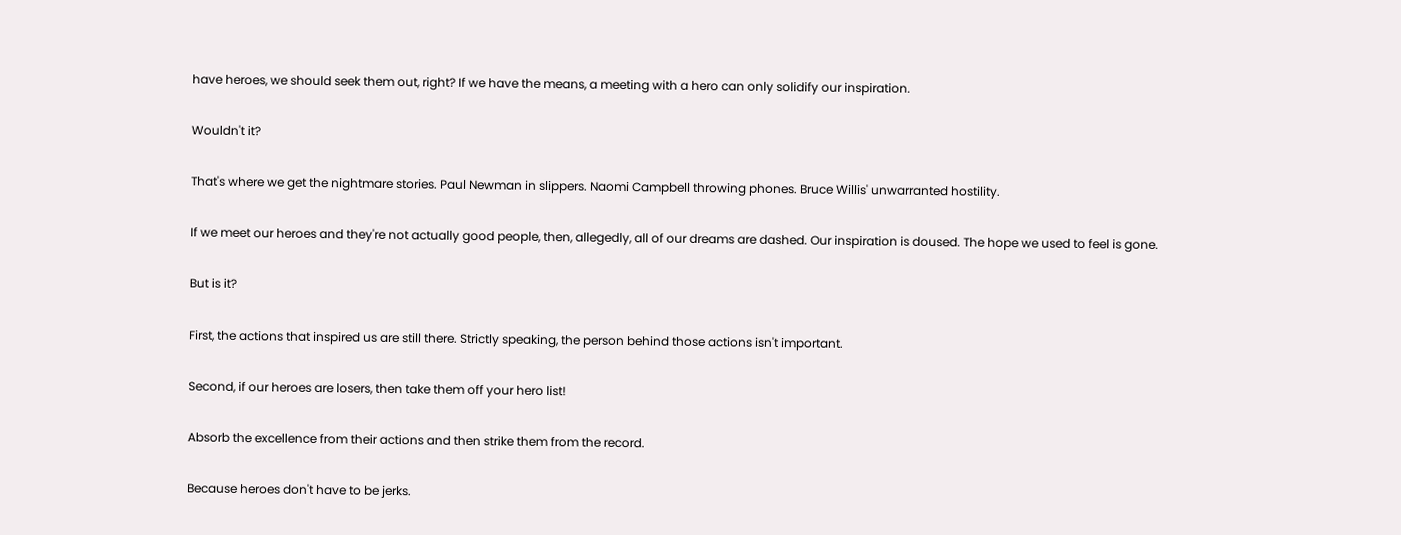have heroes, we should seek them out, right? If we have the means, a meeting with a hero can only solidify our inspiration.

Wouldn't it?

That's where we get the nightmare stories. Paul Newman in slippers. Naomi Campbell throwing phones. Bruce Willis' unwarranted hostility.

If we meet our heroes and they're not actually good people, then, allegedly, all of our dreams are dashed. Our inspiration is doused. The hope we used to feel is gone.

But is it?

First, the actions that inspired us are still there. Strictly speaking, the person behind those actions isn't important.

Second, if our heroes are losers, then take them off your hero list!

Absorb the excellence from their actions and then strike them from the record.

Because heroes don't have to be jerks.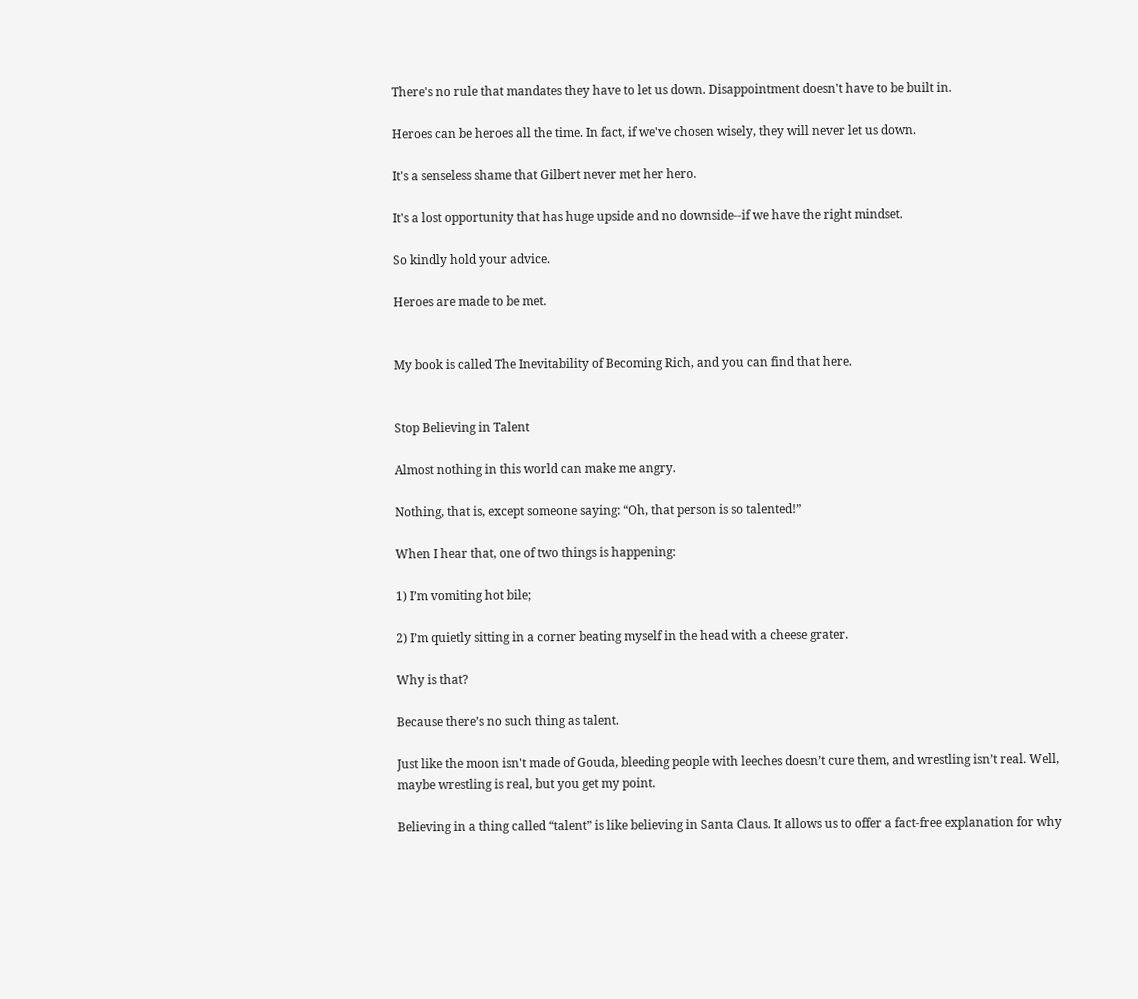There's no rule that mandates they have to let us down. Disappointment doesn't have to be built in.

Heroes can be heroes all the time. In fact, if we've chosen wisely, they will never let us down.

It's a senseless shame that Gilbert never met her hero.

It's a lost opportunity that has huge upside and no downside--if we have the right mindset.

So kindly hold your advice.

Heroes are made to be met.


My book is called The Inevitability of Becoming Rich, and you can find that here.


Stop Believing in Talent

Almost nothing in this world can make me angry.

Nothing, that is, except someone saying: “Oh, that person is so talented!”

When I hear that, one of two things is happening:

1) I’m vomiting hot bile;

2) I’m quietly sitting in a corner beating myself in the head with a cheese grater.

Why is that?

Because there’s no such thing as talent.

Just like the moon isn't made of Gouda, bleeding people with leeches doesn’t cure them, and wrestling isn’t real. Well, maybe wrestling is real, but you get my point.

Believing in a thing called “talent” is like believing in Santa Claus. It allows us to offer a fact-free explanation for why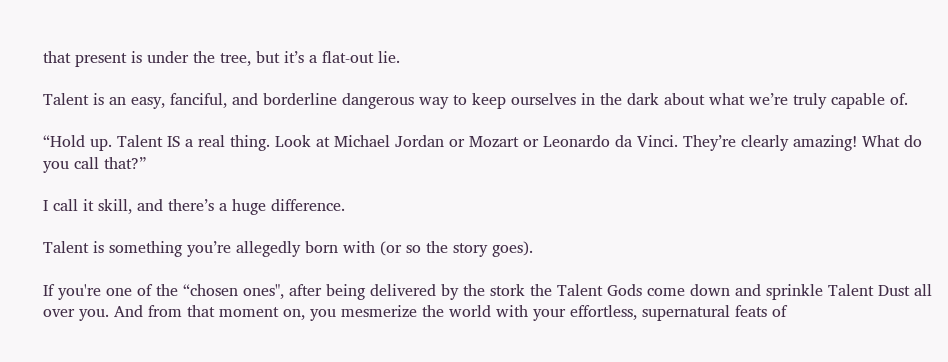that present is under the tree, but it’s a flat-out lie.

Talent is an easy, fanciful, and borderline dangerous way to keep ourselves in the dark about what we’re truly capable of.

“Hold up. Talent IS a real thing. Look at Michael Jordan or Mozart or Leonardo da Vinci. They’re clearly amazing! What do you call that?”

I call it skill, and there’s a huge difference.

Talent is something you’re allegedly born with (or so the story goes).

If you're one of the “chosen ones", after being delivered by the stork the Talent Gods come down and sprinkle Talent Dust all over you. And from that moment on, you mesmerize the world with your effortless, supernatural feats of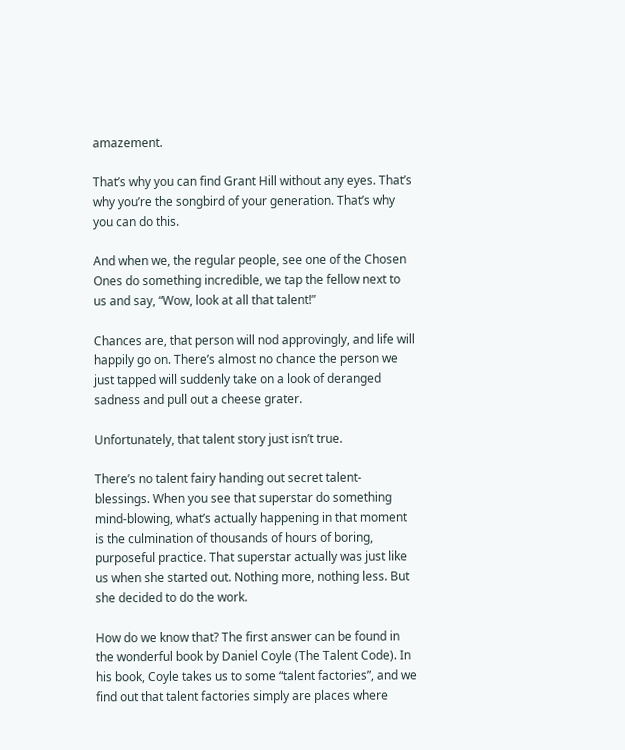amazement.

That’s why you can find Grant Hill without any eyes. That’s why you’re the songbird of your generation. That’s why you can do this.

And when we, the regular people, see one of the Chosen Ones do something incredible, we tap the fellow next to us and say, “Wow, look at all that talent!”

Chances are, that person will nod approvingly, and life will happily go on. There’s almost no chance the person we just tapped will suddenly take on a look of deranged sadness and pull out a cheese grater.

Unfortunately, that talent story just isn’t true.

There’s no talent fairy handing out secret talent-blessings. When you see that superstar do something mind-blowing, what’s actually happening in that moment is the culmination of thousands of hours of boring, purposeful practice. That superstar actually was just like us when she started out. Nothing more, nothing less. But she decided to do the work.

How do we know that? The first answer can be found in the wonderful book by Daniel Coyle (The Talent Code). In his book, Coyle takes us to some “talent factories”, and we find out that talent factories simply are places where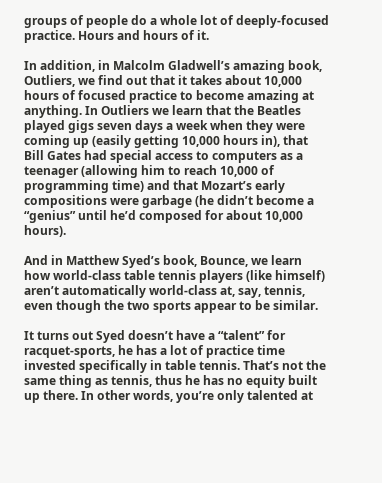groups of people do a whole lot of deeply-focused practice. Hours and hours of it.

In addition, in Malcolm Gladwell’s amazing book, Outliers, we find out that it takes about 10,000 hours of focused practice to become amazing at anything. In Outliers we learn that the Beatles played gigs seven days a week when they were coming up (easily getting 10,000 hours in), that Bill Gates had special access to computers as a teenager (allowing him to reach 10,000 of programming time) and that Mozart’s early compositions were garbage (he didn’t become a “genius” until he’d composed for about 10,000 hours).

And in Matthew Syed’s book, Bounce, we learn how world-class table tennis players (like himself) aren’t automatically world-class at, say, tennis, even though the two sports appear to be similar.

It turns out Syed doesn’t have a “talent” for racquet-sports, he has a lot of practice time invested specifically in table tennis. That’s not the same thing as tennis, thus he has no equity built up there. In other words, you’re only talented at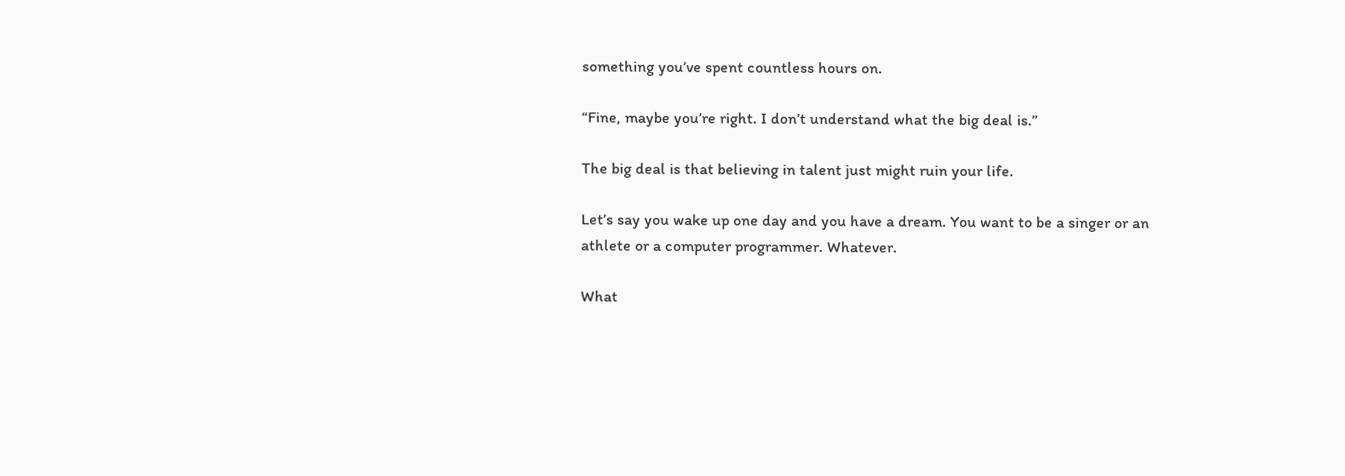something you’ve spent countless hours on.

“Fine, maybe you’re right. I don’t understand what the big deal is.”

The big deal is that believing in talent just might ruin your life.

Let’s say you wake up one day and you have a dream. You want to be a singer or an athlete or a computer programmer. Whatever.

What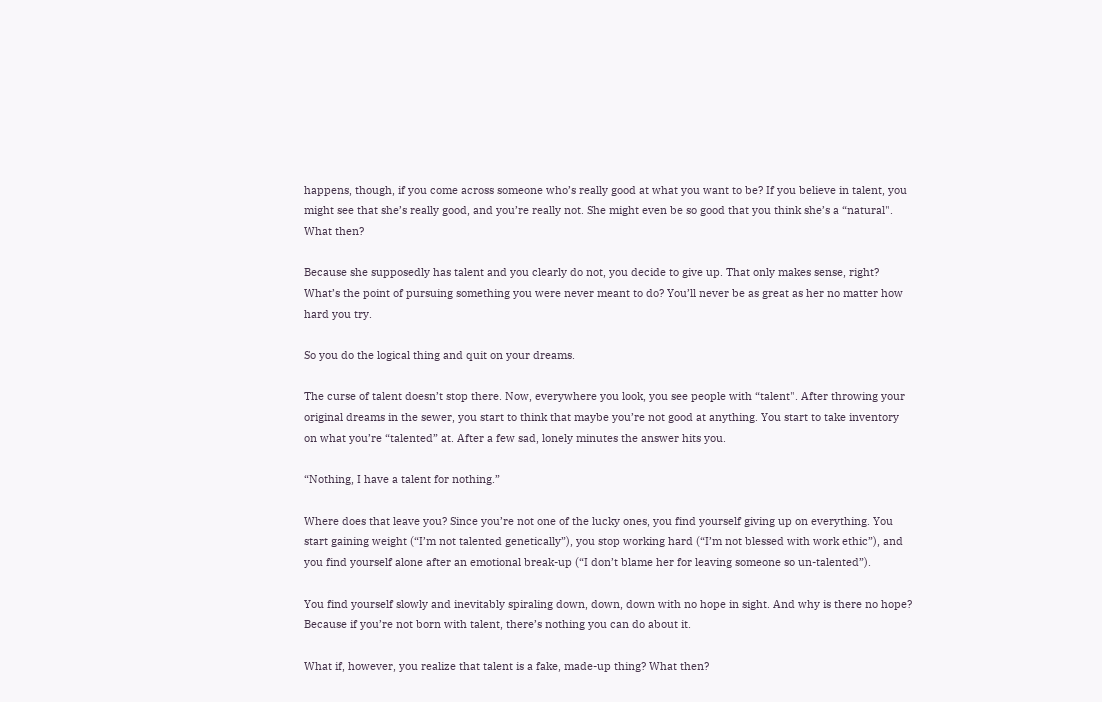happens, though, if you come across someone who’s really good at what you want to be? If you believe in talent, you might see that she’s really good, and you’re really not. She might even be so good that you think she’s a “natural". What then?

Because she supposedly has talent and you clearly do not, you decide to give up. That only makes sense, right? What’s the point of pursuing something you were never meant to do? You’ll never be as great as her no matter how hard you try.

So you do the logical thing and quit on your dreams.

The curse of talent doesn’t stop there. Now, everywhere you look, you see people with “talent". After throwing your original dreams in the sewer, you start to think that maybe you’re not good at anything. You start to take inventory on what you’re “talented” at. After a few sad, lonely minutes the answer hits you.

“Nothing, I have a talent for nothing.”

Where does that leave you? Since you’re not one of the lucky ones, you find yourself giving up on everything. You start gaining weight (“I’m not talented genetically”), you stop working hard (“I’m not blessed with work ethic”), and you find yourself alone after an emotional break-up (“I don’t blame her for leaving someone so un-talented”).

You find yourself slowly and inevitably spiraling down, down, down with no hope in sight. And why is there no hope? Because if you’re not born with talent, there’s nothing you can do about it.

What if, however, you realize that talent is a fake, made-up thing? What then?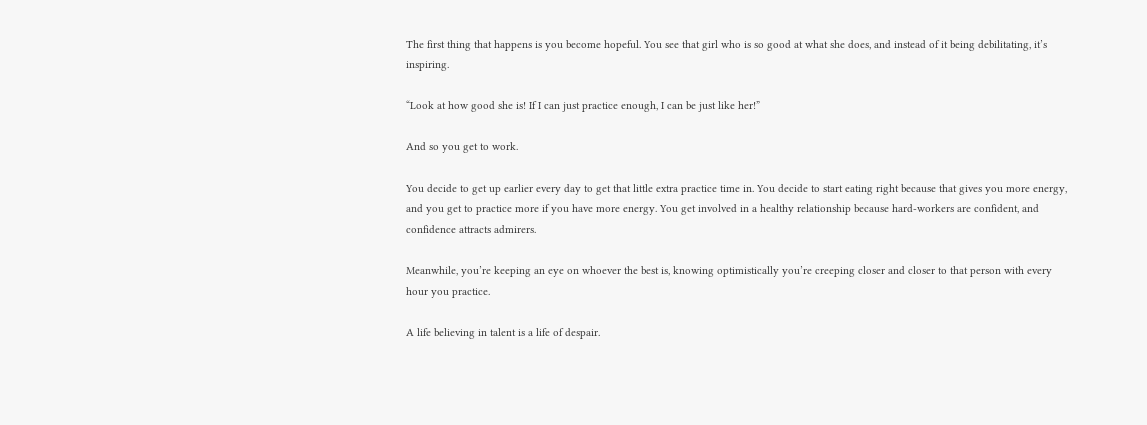The first thing that happens is you become hopeful. You see that girl who is so good at what she does, and instead of it being debilitating, it’s inspiring.

“Look at how good she is! If I can just practice enough, I can be just like her!”

And so you get to work.

You decide to get up earlier every day to get that little extra practice time in. You decide to start eating right because that gives you more energy, and you get to practice more if you have more energy. You get involved in a healthy relationship because hard-workers are confident, and confidence attracts admirers.

Meanwhile, you’re keeping an eye on whoever the best is, knowing optimistically you’re creeping closer and closer to that person with every hour you practice.

A life believing in talent is a life of despair.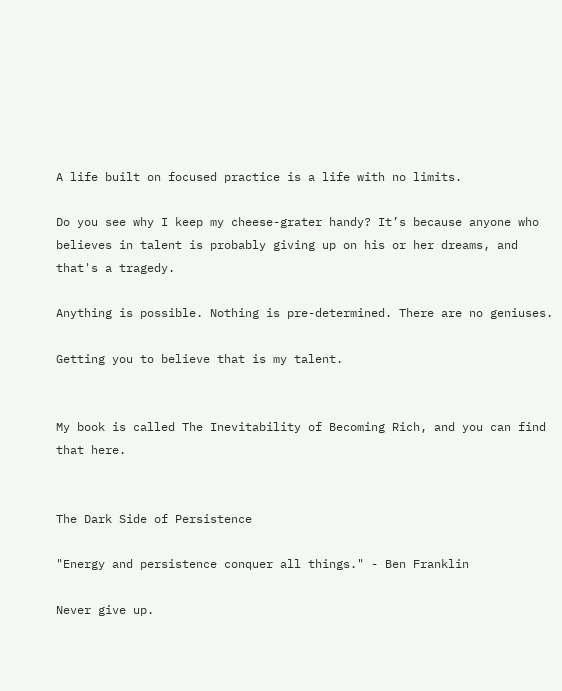A life built on focused practice is a life with no limits.

Do you see why I keep my cheese-grater handy? It’s because anyone who believes in talent is probably giving up on his or her dreams, and that's a tragedy.

Anything is possible. Nothing is pre-determined. There are no geniuses.

Getting you to believe that is my talent.


My book is called The Inevitability of Becoming Rich, and you can find that here.


The Dark Side of Persistence

"Energy and persistence conquer all things." - Ben Franklin

Never give up.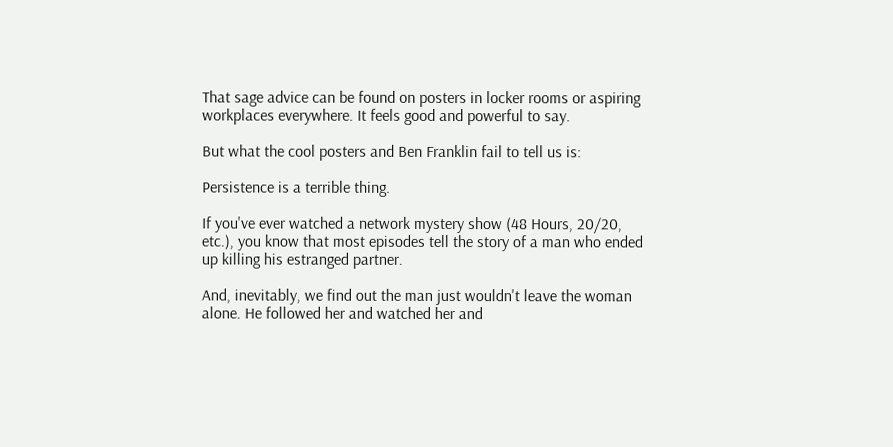That sage advice can be found on posters in locker rooms or aspiring workplaces everywhere. It feels good and powerful to say.

But what the cool posters and Ben Franklin fail to tell us is:

Persistence is a terrible thing.

If you've ever watched a network mystery show (48 Hours, 20/20, etc.), you know that most episodes tell the story of a man who ended up killing his estranged partner.

And, inevitably, we find out the man just wouldn't leave the woman alone. He followed her and watched her and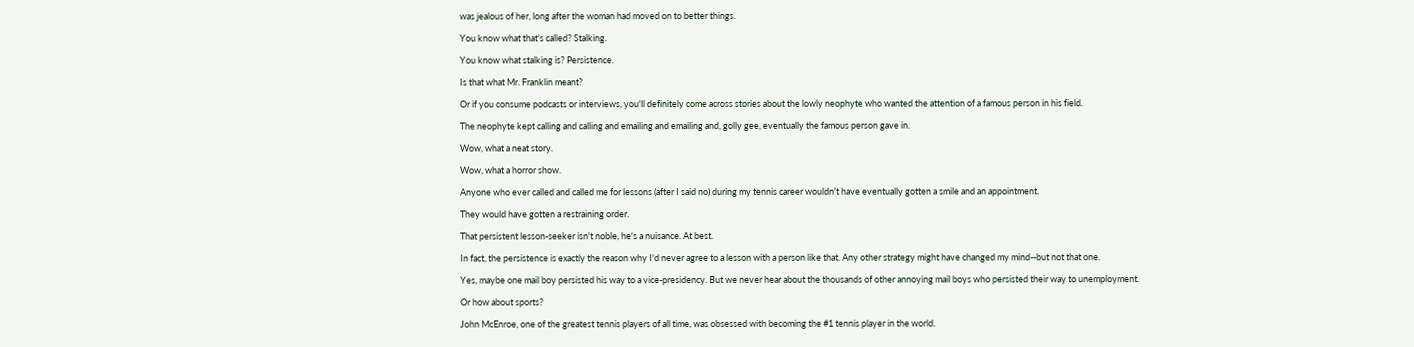was jealous of her, long after the woman had moved on to better things.

You know what that's called? Stalking.

You know what stalking is? Persistence.

Is that what Mr. Franklin meant?

Or if you consume podcasts or interviews, you'll definitely come across stories about the lowly neophyte who wanted the attention of a famous person in his field.

The neophyte kept calling and calling and emailing and emailing and, golly gee, eventually the famous person gave in.

Wow, what a neat story.

Wow, what a horror show.

Anyone who ever called and called me for lessons (after I said no) during my tennis career wouldn't have eventually gotten a smile and an appointment.

They would have gotten a restraining order.

That persistent lesson-seeker isn't noble, he's a nuisance. At best.

In fact, the persistence is exactly the reason why I'd never agree to a lesson with a person like that. Any other strategy might have changed my mind--but not that one.

Yes, maybe one mail boy persisted his way to a vice-presidency. But we never hear about the thousands of other annoying mail boys who persisted their way to unemployment.

Or how about sports?

John McEnroe, one of the greatest tennis players of all time, was obsessed with becoming the #1 tennis player in the world.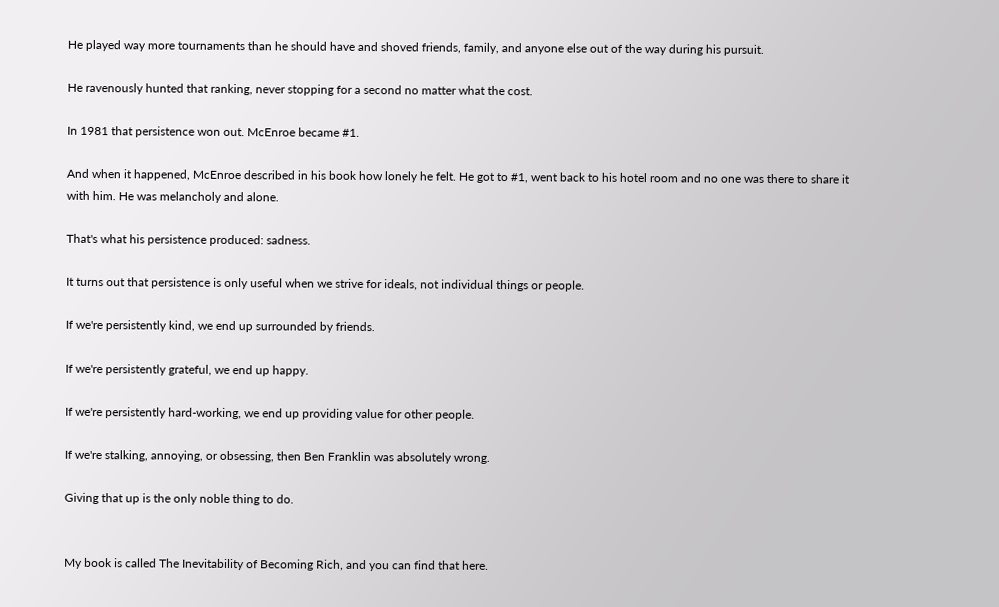He played way more tournaments than he should have and shoved friends, family, and anyone else out of the way during his pursuit.

He ravenously hunted that ranking, never stopping for a second no matter what the cost.

In 1981 that persistence won out. McEnroe became #1.

And when it happened, McEnroe described in his book how lonely he felt. He got to #1, went back to his hotel room and no one was there to share it with him. He was melancholy and alone.

That's what his persistence produced: sadness.

It turns out that persistence is only useful when we strive for ideals, not individual things or people.

If we're persistently kind, we end up surrounded by friends.

If we're persistently grateful, we end up happy.

If we're persistently hard-working, we end up providing value for other people.

If we're stalking, annoying, or obsessing, then Ben Franklin was absolutely wrong.

Giving that up is the only noble thing to do.


My book is called The Inevitability of Becoming Rich, and you can find that here.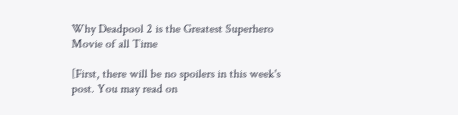Why Deadpool 2 is the Greatest Superhero Movie of all Time

[First, there will be no spoilers in this week's post. You may read on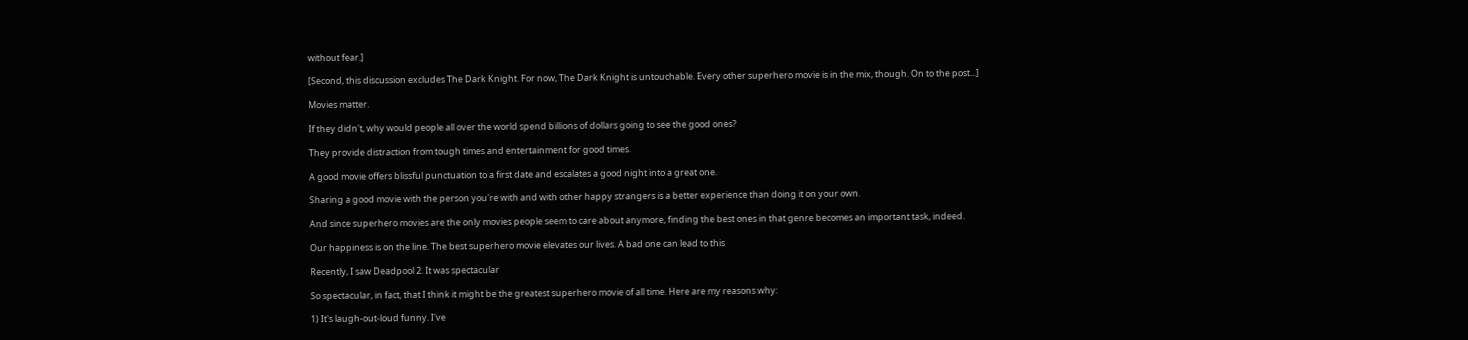without fear.]

[Second, this discussion excludes The Dark Knight. For now, The Dark Knight is untouchable. Every other superhero movie is in the mix, though. On to the post...]

Movies matter.

If they didn't, why would people all over the world spend billions of dollars going to see the good ones?

They provide distraction from tough times and entertainment for good times.

A good movie offers blissful punctuation to a first date and escalates a good night into a great one.

Sharing a good movie with the person you're with and with other happy strangers is a better experience than doing it on your own.

And since superhero movies are the only movies people seem to care about anymore, finding the best ones in that genre becomes an important task, indeed.

Our happiness is on the line. The best superhero movie elevates our lives. A bad one can lead to this

Recently, I saw Deadpool 2. It was spectacular

So spectacular, in fact, that I think it might be the greatest superhero movie of all time. Here are my reasons why:

1) It's laugh-out-loud funny. I've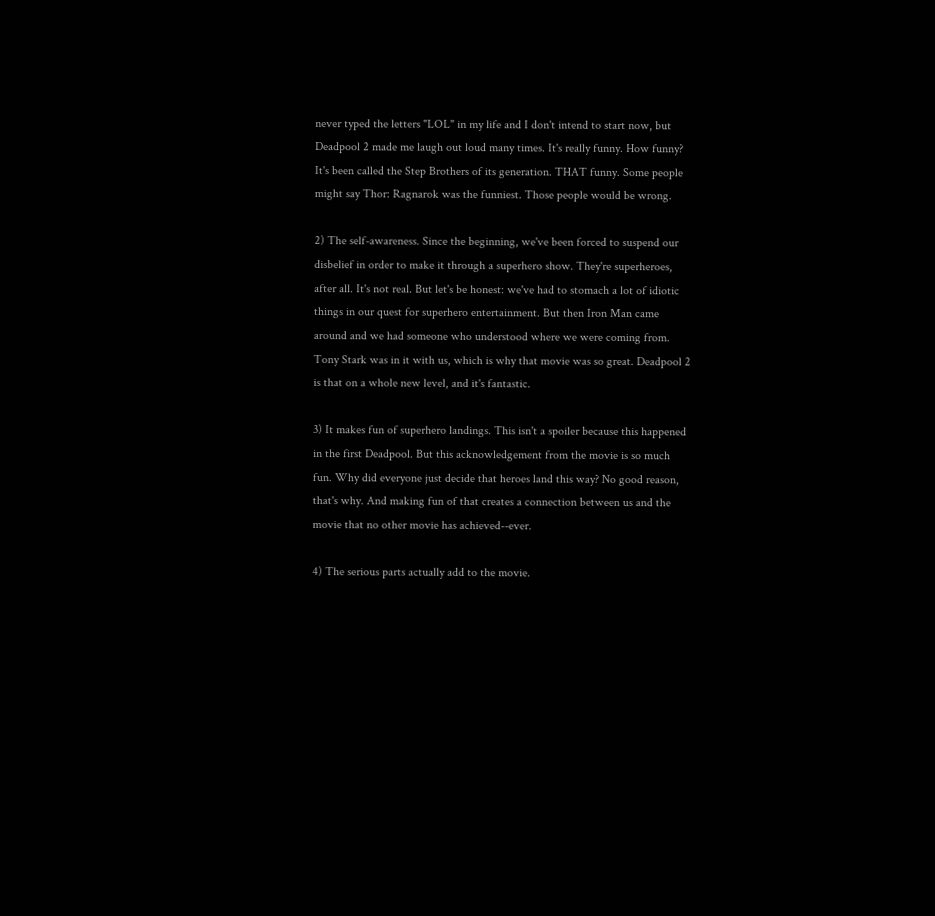never typed the letters "LOL" in my life and I don't intend to start now, but Deadpool 2 made me laugh out loud many times. It's really funny. How funny? It's been called the Step Brothers of its generation. THAT funny. Some people might say Thor: Ragnarok was the funniest. Those people would be wrong.

2) The self-awareness. Since the beginning, we've been forced to suspend our disbelief in order to make it through a superhero show. They're superheroes, after all. It's not real. But let's be honest: we've had to stomach a lot of idiotic things in our quest for superhero entertainment. But then Iron Man came around and we had someone who understood where we were coming from. Tony Stark was in it with us, which is why that movie was so great. Deadpool 2 is that on a whole new level, and it's fantastic.

3) It makes fun of superhero landings. This isn't a spoiler because this happened in the first Deadpool. But this acknowledgement from the movie is so much fun. Why did everyone just decide that heroes land this way? No good reason, that's why. And making fun of that creates a connection between us and the movie that no other movie has achieved--ever.

4) The serious parts actually add to the movie.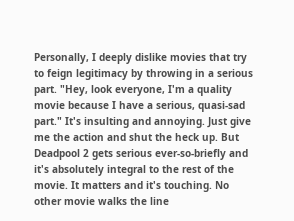Personally, I deeply dislike movies that try to feign legitimacy by throwing in a serious part. "Hey, look everyone, I'm a quality movie because I have a serious, quasi-sad part." It's insulting and annoying. Just give me the action and shut the heck up. But Deadpool 2 gets serious ever-so-briefly and it's absolutely integral to the rest of the movie. It matters and it's touching. No other movie walks the line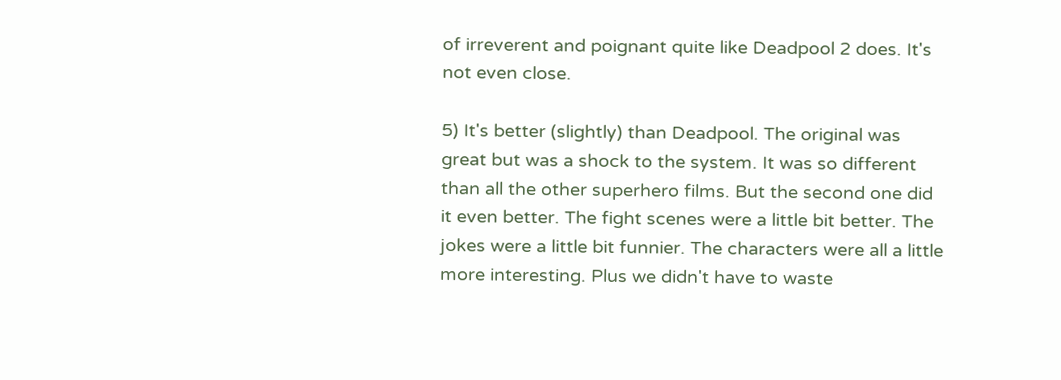of irreverent and poignant quite like Deadpool 2 does. It's not even close.

5) It's better (slightly) than Deadpool. The original was great but was a shock to the system. It was so different than all the other superhero films. But the second one did it even better. The fight scenes were a little bit better. The jokes were a little bit funnier. The characters were all a little more interesting. Plus we didn't have to waste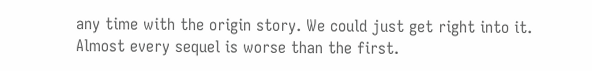any time with the origin story. We could just get right into it. Almost every sequel is worse than the first.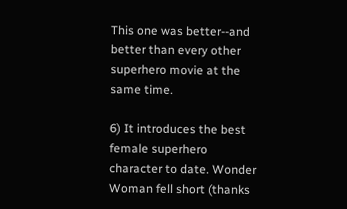This one was better--and better than every other superhero movie at the same time.

6) It introduces the best female superhero character to date. Wonder Woman fell short (thanks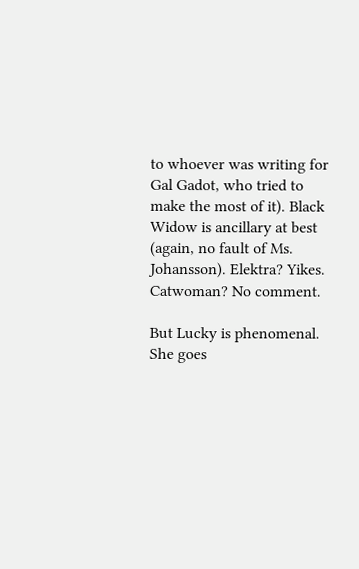to whoever was writing for Gal Gadot, who tried to make the most of it). Black Widow is ancillary at best (again, no fault of Ms. Johansson). Elektra? Yikes. Catwoman? No comment.

But Lucky is phenomenal. She goes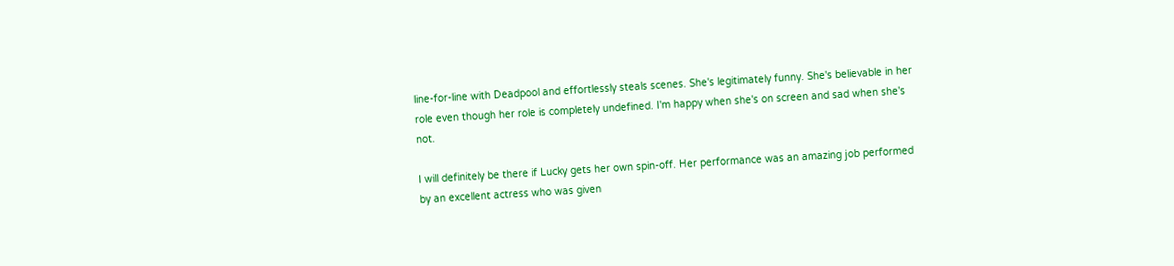line-for-line with Deadpool and effortlessly steals scenes. She's legitimately funny. She's believable in her role even though her role is completely undefined. I'm happy when she's on screen and sad when she's not.

I will definitely be there if Lucky gets her own spin-off. Her performance was an amazing job performed by an excellent actress who was given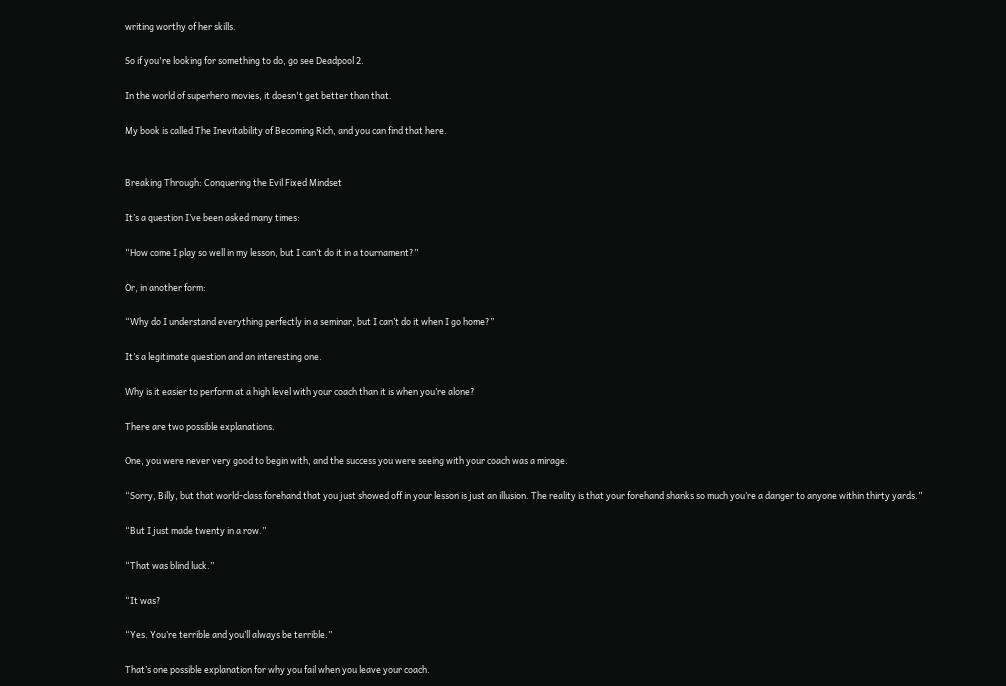writing worthy of her skills.

So if you're looking for something to do, go see Deadpool 2.

In the world of superhero movies, it doesn't get better than that.

My book is called The Inevitability of Becoming Rich, and you can find that here.


Breaking Through: Conquering the Evil Fixed Mindset

It’s a question I’ve been asked many times:

“How come I play so well in my lesson, but I can’t do it in a tournament?”

Or, in another form:

“Why do I understand everything perfectly in a seminar, but I can’t do it when I go home?”

It’s a legitimate question and an interesting one.

Why is it easier to perform at a high level with your coach than it is when you’re alone?

There are two possible explanations.

One, you were never very good to begin with, and the success you were seeing with your coach was a mirage.

“Sorry, Billy, but that world-class forehand that you just showed off in your lesson is just an illusion. The reality is that your forehand shanks so much you’re a danger to anyone within thirty yards.”

“But I just made twenty in a row.”

“That was blind luck.”

“It was?

“Yes. You’re terrible and you’ll always be terrible.”

That’s one possible explanation for why you fail when you leave your coach.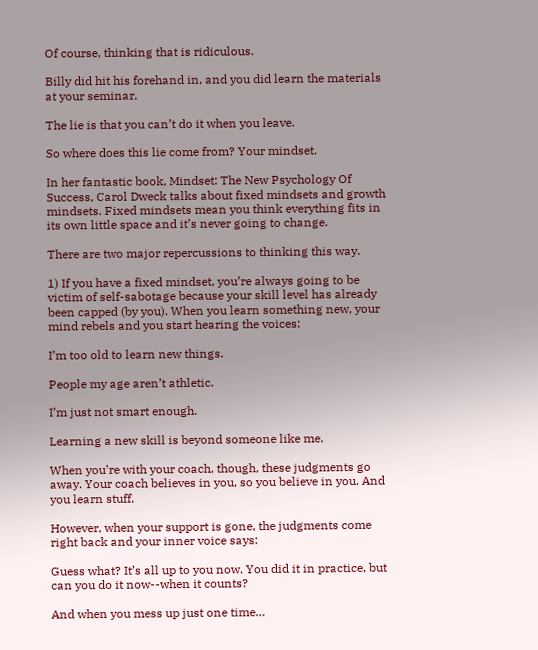Of course, thinking that is ridiculous.

Billy did hit his forehand in, and you did learn the materials at your seminar.

The lie is that you can’t do it when you leave.

So where does this lie come from? Your mindset.

In her fantastic book, Mindset: The New Psychology Of Success, Carol Dweck talks about fixed mindsets and growth mindsets. Fixed mindsets mean you think everything fits in its own little space and it’s never going to change.

There are two major repercussions to thinking this way.

1) If you have a fixed mindset, you’re always going to be victim of self-sabotage because your skill level has already been capped (by you). When you learn something new, your mind rebels and you start hearing the voices:

I’m too old to learn new things.

People my age aren’t athletic.

I’m just not smart enough.

Learning a new skill is beyond someone like me.

When you’re with your coach, though, these judgments go away. Your coach believes in you, so you believe in you. And you learn stuff.

However, when your support is gone, the judgments come right back and your inner voice says:

Guess what? It’s all up to you now. You did it in practice, but can you do it now--when it counts?

And when you mess up just one time…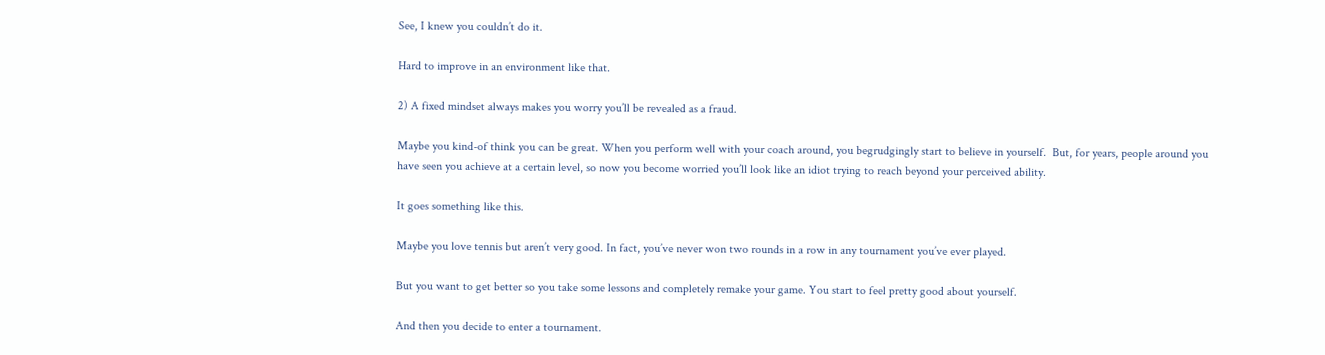See, I knew you couldn’t do it.

Hard to improve in an environment like that.

2) A fixed mindset always makes you worry you’ll be revealed as a fraud.

Maybe you kind-of think you can be great. When you perform well with your coach around, you begrudgingly start to believe in yourself.  But, for years, people around you have seen you achieve at a certain level, so now you become worried you’ll look like an idiot trying to reach beyond your perceived ability.

It goes something like this.

Maybe you love tennis but aren’t very good. In fact, you’ve never won two rounds in a row in any tournament you’ve ever played.

But you want to get better so you take some lessons and completely remake your game. You start to feel pretty good about yourself.

And then you decide to enter a tournament.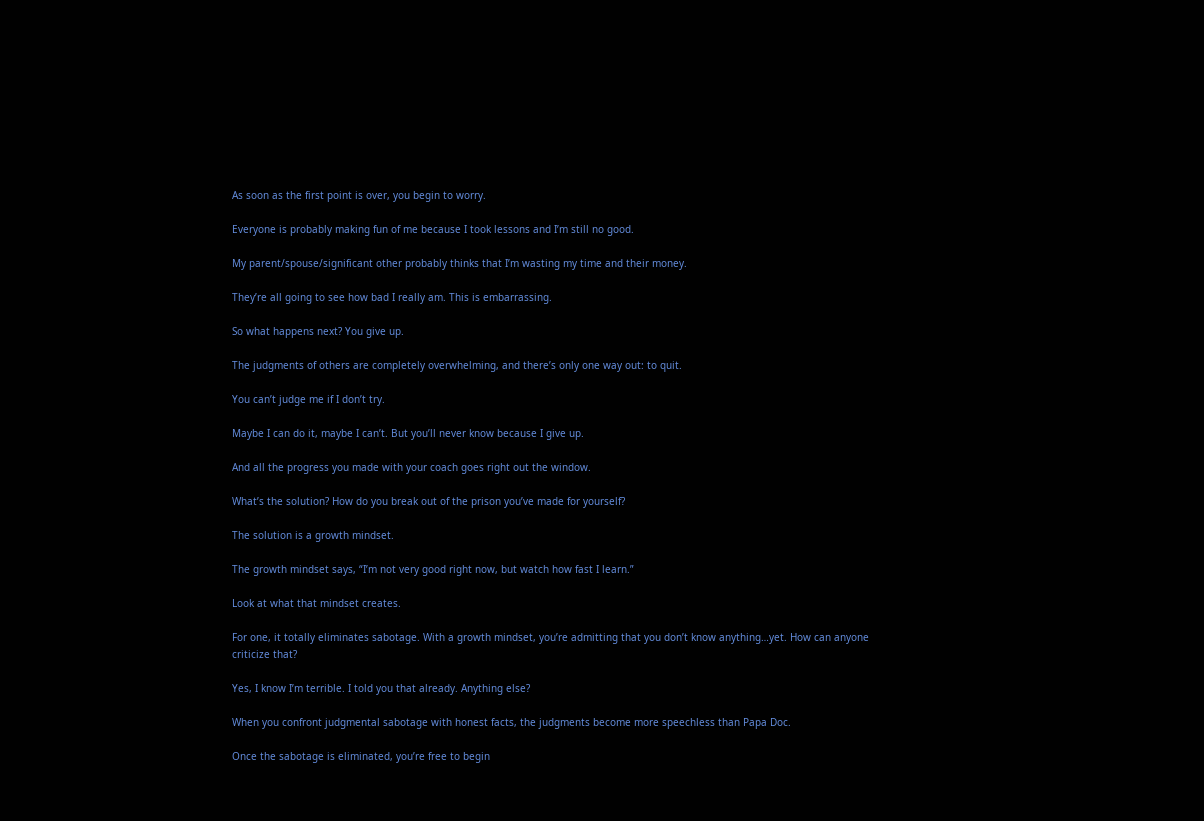As soon as the first point is over, you begin to worry.

Everyone is probably making fun of me because I took lessons and I’m still no good.

My parent/spouse/significant other probably thinks that I’m wasting my time and their money.

They’re all going to see how bad I really am. This is embarrassing.

So what happens next? You give up.

The judgments of others are completely overwhelming, and there’s only one way out: to quit.

You can’t judge me if I don’t try.

Maybe I can do it, maybe I can’t. But you’ll never know because I give up.

And all the progress you made with your coach goes right out the window.

What’s the solution? How do you break out of the prison you’ve made for yourself?

The solution is a growth mindset.

The growth mindset says, “I’m not very good right now, but watch how fast I learn.”

Look at what that mindset creates.

For one, it totally eliminates sabotage. With a growth mindset, you’re admitting that you don’t know anything…yet. How can anyone criticize that?

Yes, I know I’m terrible. I told you that already. Anything else?

When you confront judgmental sabotage with honest facts, the judgments become more speechless than Papa Doc.

Once the sabotage is eliminated, you’re free to begin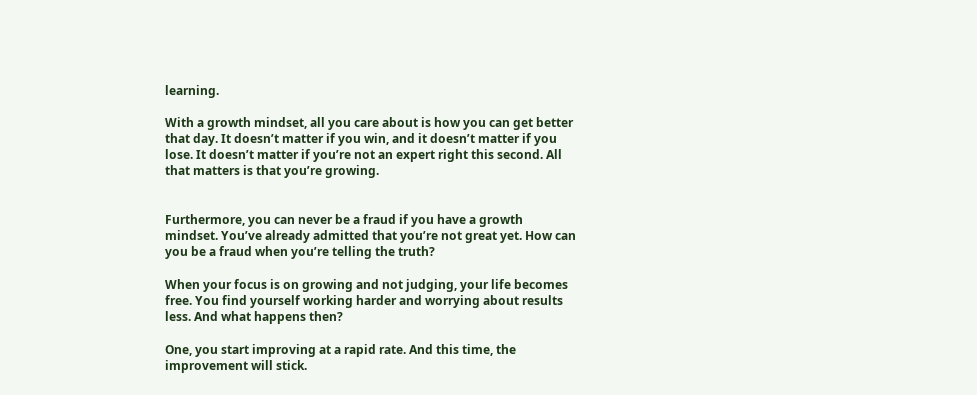learning.

With a growth mindset, all you care about is how you can get better that day. It doesn’t matter if you win, and it doesn’t matter if you lose. It doesn’t matter if you’re not an expert right this second. All that matters is that you’re growing.


Furthermore, you can never be a fraud if you have a growth mindset. You’ve already admitted that you’re not great yet. How can you be a fraud when you’re telling the truth?

When your focus is on growing and not judging, your life becomes free. You find yourself working harder and worrying about results less. And what happens then?

One, you start improving at a rapid rate. And this time, the improvement will stick.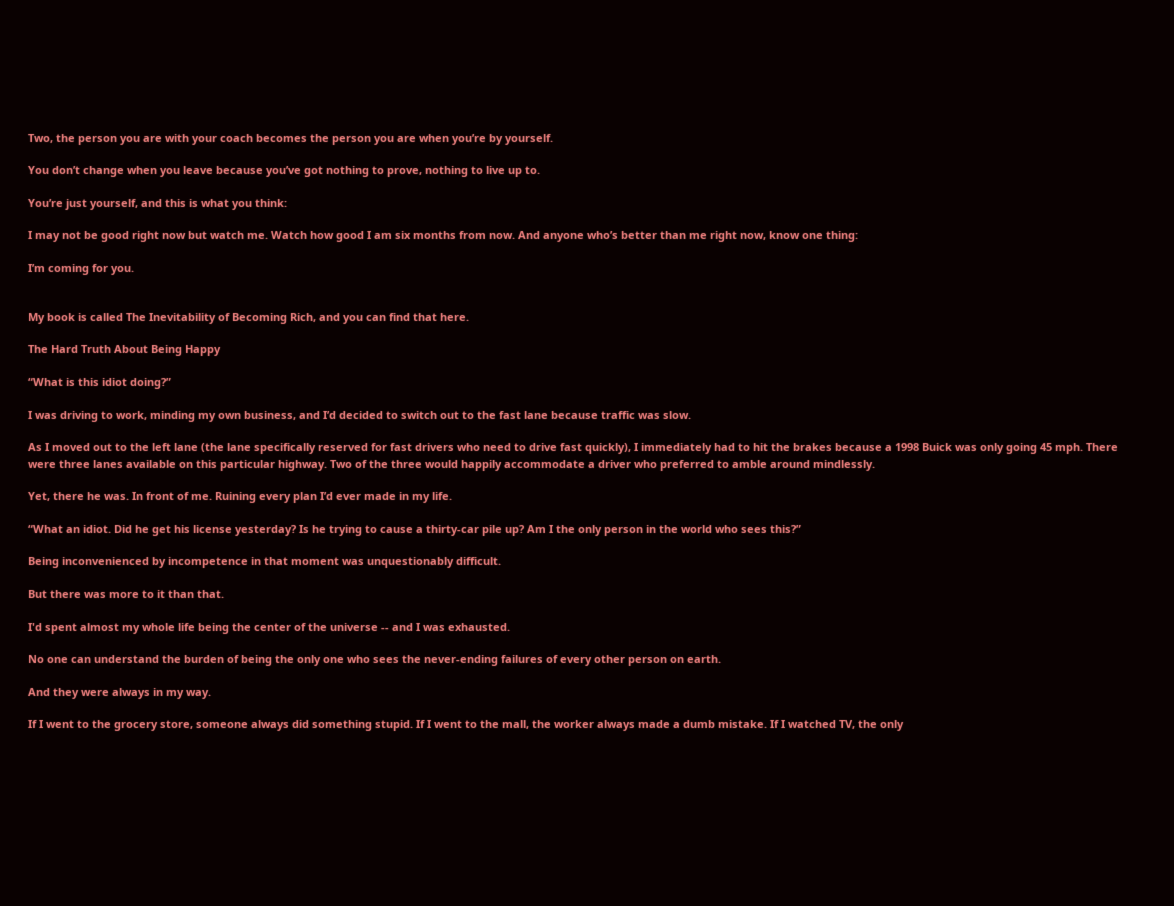Two, the person you are with your coach becomes the person you are when you’re by yourself.

You don’t change when you leave because you’ve got nothing to prove, nothing to live up to.

You’re just yourself, and this is what you think:

I may not be good right now but watch me. Watch how good I am six months from now. And anyone who’s better than me right now, know one thing:

I’m coming for you.


My book is called The Inevitability of Becoming Rich, and you can find that here.

The Hard Truth About Being Happy

“What is this idiot doing?”

I was driving to work, minding my own business, and I’d decided to switch out to the fast lane because traffic was slow.

As I moved out to the left lane (the lane specifically reserved for fast drivers who need to drive fast quickly), I immediately had to hit the brakes because a 1998 Buick was only going 45 mph. There were three lanes available on this particular highway. Two of the three would happily accommodate a driver who preferred to amble around mindlessly.

Yet, there he was. In front of me. Ruining every plan I’d ever made in my life.

“What an idiot. Did he get his license yesterday? Is he trying to cause a thirty-car pile up? Am I the only person in the world who sees this?”

Being inconvenienced by incompetence in that moment was unquestionably difficult.

But there was more to it than that.

I'd spent almost my whole life being the center of the universe -- and I was exhausted.

No one can understand the burden of being the only one who sees the never-ending failures of every other person on earth.

And they were always in my way.

If I went to the grocery store, someone always did something stupid. If I went to the mall, the worker always made a dumb mistake. If I watched TV, the only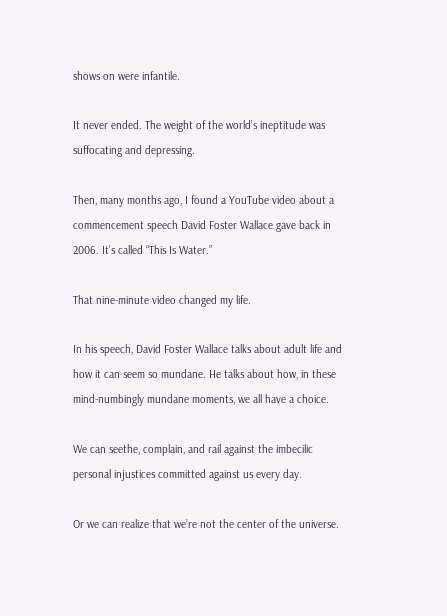shows on were infantile.

It never ended. The weight of the world’s ineptitude was suffocating and depressing.

Then, many months ago, I found a YouTube video about a commencement speech David Foster Wallace gave back in 2006. It’s called “This Is Water.”

That nine-minute video changed my life.

In his speech, David Foster Wallace talks about adult life and how it can seem so mundane. He talks about how, in these mind-numbingly mundane moments, we all have a choice.

We can seethe, complain, and rail against the imbecilic personal injustices committed against us every day.

Or we can realize that we’re not the center of the universe.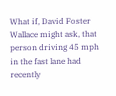What if, David Foster Wallace might ask, that person driving 45 mph in the fast lane had recently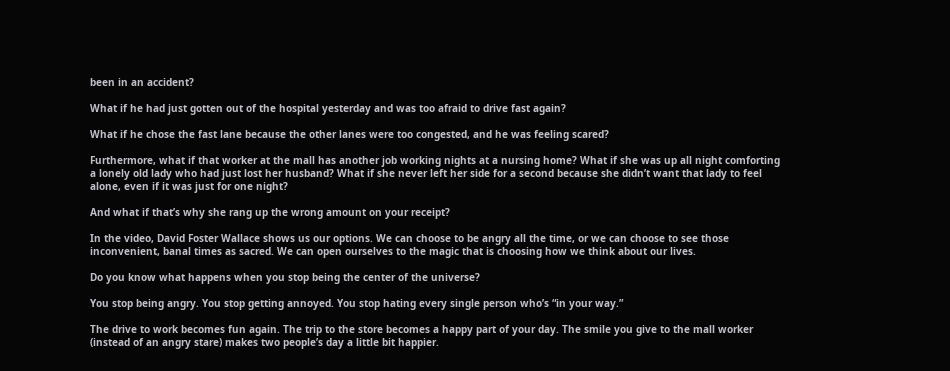been in an accident?

What if he had just gotten out of the hospital yesterday and was too afraid to drive fast again?

What if he chose the fast lane because the other lanes were too congested, and he was feeling scared?

Furthermore, what if that worker at the mall has another job working nights at a nursing home? What if she was up all night comforting a lonely old lady who had just lost her husband? What if she never left her side for a second because she didn’t want that lady to feel alone, even if it was just for one night?

And what if that’s why she rang up the wrong amount on your receipt?

In the video, David Foster Wallace shows us our options. We can choose to be angry all the time, or we can choose to see those inconvenient, banal times as sacred. We can open ourselves to the magic that is choosing how we think about our lives.

Do you know what happens when you stop being the center of the universe?

You stop being angry. You stop getting annoyed. You stop hating every single person who’s “in your way.”

The drive to work becomes fun again. The trip to the store becomes a happy part of your day. The smile you give to the mall worker (instead of an angry stare) makes two people’s day a little bit happier.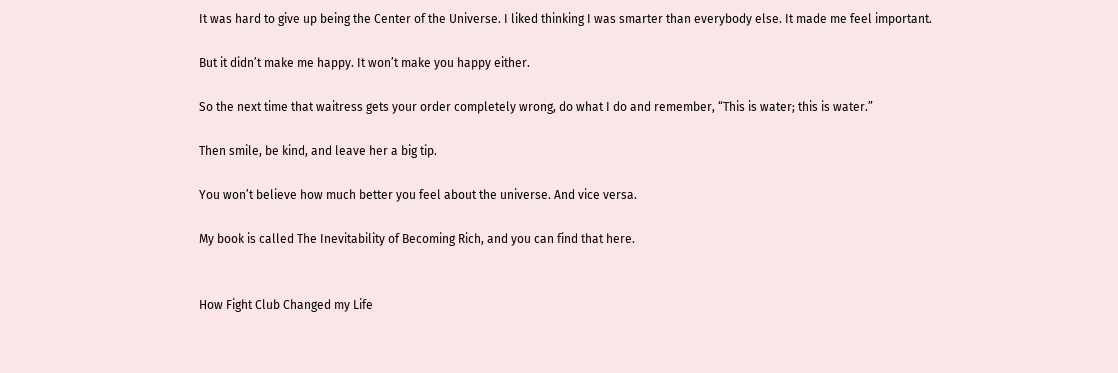It was hard to give up being the Center of the Universe. I liked thinking I was smarter than everybody else. It made me feel important.

But it didn’t make me happy. It won’t make you happy either.

So the next time that waitress gets your order completely wrong, do what I do and remember, “This is water; this is water.”

Then smile, be kind, and leave her a big tip.

You won’t believe how much better you feel about the universe. And vice versa.

My book is called The Inevitability of Becoming Rich, and you can find that here.


How Fight Club Changed my Life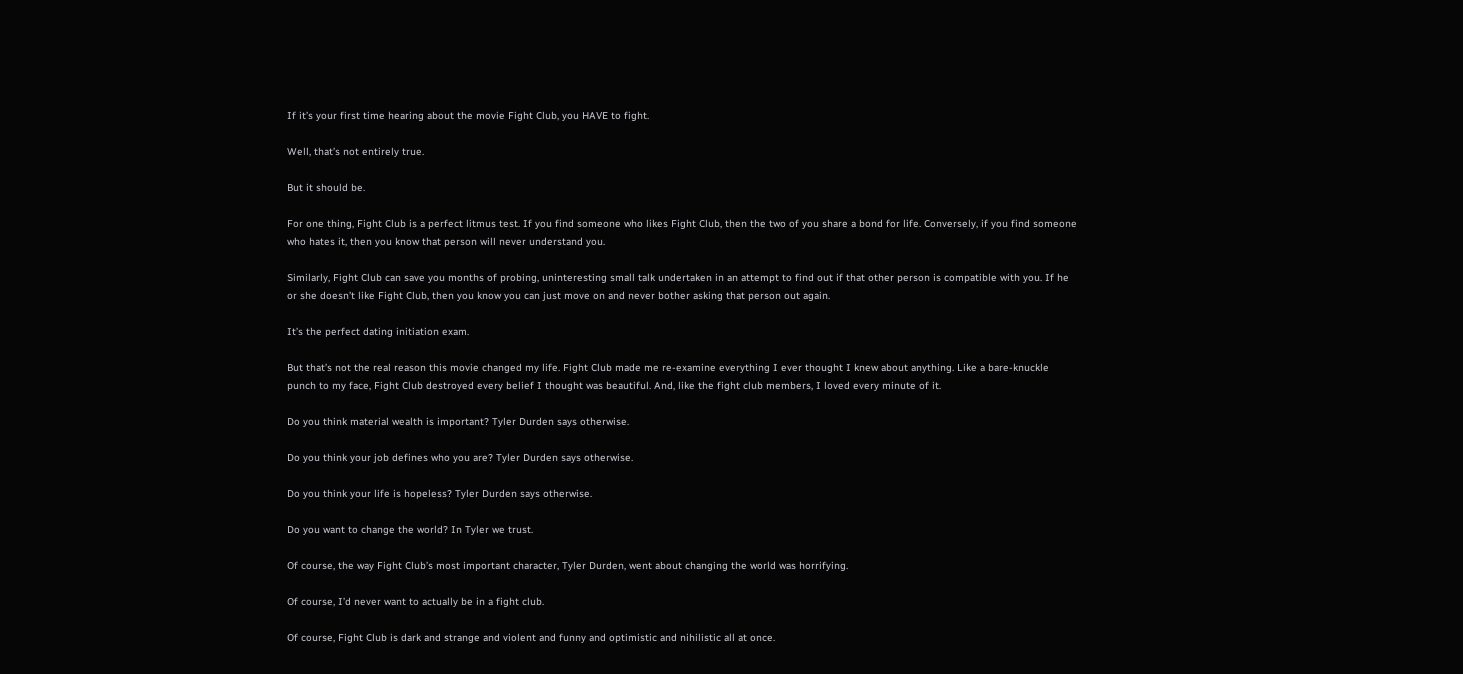If it’s your first time hearing about the movie Fight Club, you HAVE to fight.

Well, that’s not entirely true.

But it should be.

For one thing, Fight Club is a perfect litmus test. If you find someone who likes Fight Club, then the two of you share a bond for life. Conversely, if you find someone who hates it, then you know that person will never understand you.

Similarly, Fight Club can save you months of probing, uninteresting small talk undertaken in an attempt to find out if that other person is compatible with you. If he or she doesn’t like Fight Club, then you know you can just move on and never bother asking that person out again.

It’s the perfect dating initiation exam.

But that’s not the real reason this movie changed my life. Fight Club made me re-examine everything I ever thought I knew about anything. Like a bare-knuckle punch to my face, Fight Club destroyed every belief I thought was beautiful. And, like the fight club members, I loved every minute of it.

Do you think material wealth is important? Tyler Durden says otherwise.

Do you think your job defines who you are? Tyler Durden says otherwise.

Do you think your life is hopeless? Tyler Durden says otherwise.

Do you want to change the world? In Tyler we trust.

Of course, the way Fight Club’s most important character, Tyler Durden, went about changing the world was horrifying.

Of course, I’d never want to actually be in a fight club.

Of course, Fight Club is dark and strange and violent and funny and optimistic and nihilistic all at once.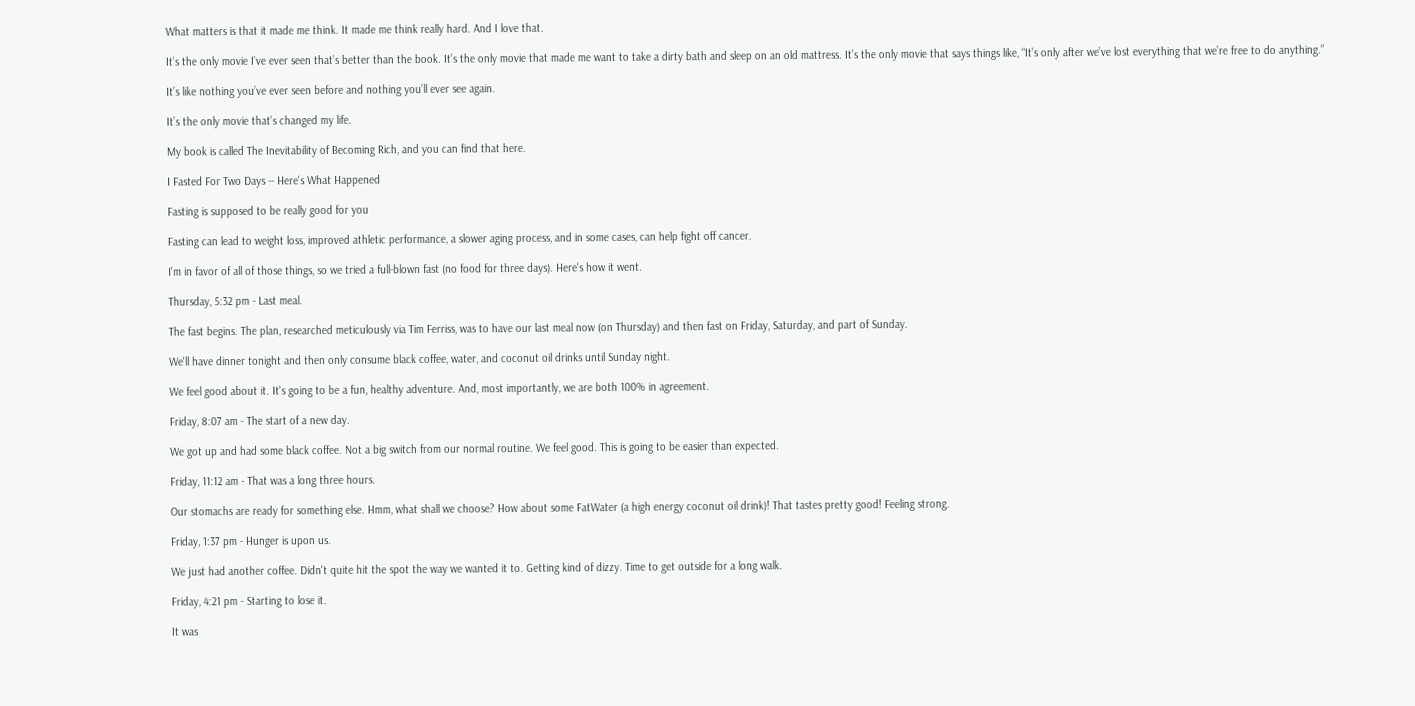What matters is that it made me think. It made me think really hard. And I love that.

It’s the only movie I’ve ever seen that’s better than the book. It’s the only movie that made me want to take a dirty bath and sleep on an old mattress. It’s the only movie that says things like, “It’s only after we’ve lost everything that we’re free to do anything.”

It’s like nothing you’ve ever seen before and nothing you’ll ever see again.

It’s the only movie that’s changed my life.

My book is called The Inevitability of Becoming Rich, and you can find that here.

I Fasted For Two Days -- Here's What Happened

Fasting is supposed to be really good for you

Fasting can lead to weight loss, improved athletic performance, a slower aging process, and in some cases, can help fight off cancer.

I'm in favor of all of those things, so we tried a full-blown fast (no food for three days). Here's how it went.

Thursday, 5:32 pm - Last meal.

The fast begins. The plan, researched meticulously via Tim Ferriss, was to have our last meal now (on Thursday) and then fast on Friday, Saturday, and part of Sunday.

We'll have dinner tonight and then only consume black coffee, water, and coconut oil drinks until Sunday night.

We feel good about it. It's going to be a fun, healthy adventure. And, most importantly, we are both 100% in agreement.

Friday, 8:07 am - The start of a new day.

We got up and had some black coffee. Not a big switch from our normal routine. We feel good. This is going to be easier than expected.

Friday, 11:12 am - That was a long three hours.

Our stomachs are ready for something else. Hmm, what shall we choose? How about some FatWater (a high energy coconut oil drink)! That tastes pretty good! Feeling strong.

Friday, 1:37 pm - Hunger is upon us.

We just had another coffee. Didn't quite hit the spot the way we wanted it to. Getting kind of dizzy. Time to get outside for a long walk.

Friday, 4:21 pm - Starting to lose it.

It was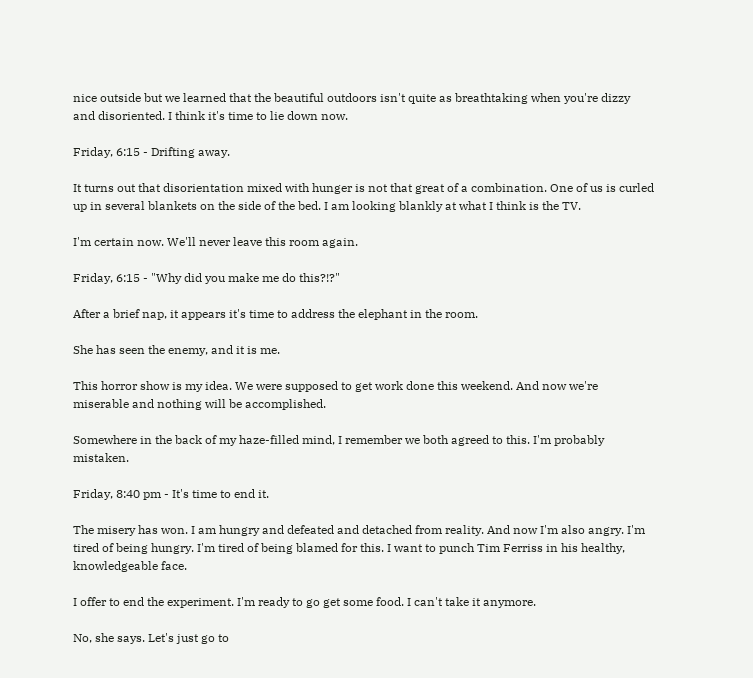nice outside but we learned that the beautiful outdoors isn't quite as breathtaking when you're dizzy and disoriented. I think it's time to lie down now.

Friday, 6:15 - Drifting away.

It turns out that disorientation mixed with hunger is not that great of a combination. One of us is curled up in several blankets on the side of the bed. I am looking blankly at what I think is the TV.

I'm certain now. We'll never leave this room again.

Friday, 6:15 - "Why did you make me do this?!?"

After a brief nap, it appears it's time to address the elephant in the room.

She has seen the enemy, and it is me.

This horror show is my idea. We were supposed to get work done this weekend. And now we're miserable and nothing will be accomplished.

Somewhere in the back of my haze-filled mind, I remember we both agreed to this. I'm probably mistaken.

Friday, 8:40 pm - It's time to end it.

The misery has won. I am hungry and defeated and detached from reality. And now I'm also angry. I'm tired of being hungry. I'm tired of being blamed for this. I want to punch Tim Ferriss in his healthy, knowledgeable face.

I offer to end the experiment. I'm ready to go get some food. I can't take it anymore.

No, she says. Let's just go to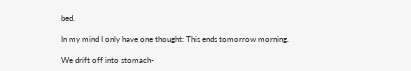bed.

In my mind I only have one thought: This ends tomorrow morning.

We drift off into stomach-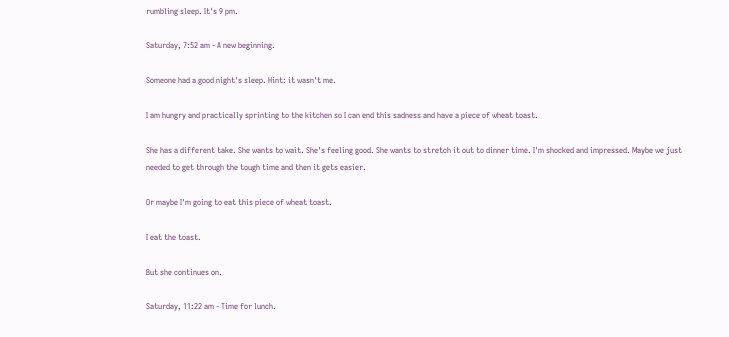rumbling sleep. It's 9 pm.

Saturday, 7:52 am - A new beginning.

Someone had a good night's sleep. Hint: it wasn't me.

I am hungry and practically sprinting to the kitchen so I can end this sadness and have a piece of wheat toast.

She has a different take. She wants to wait. She's feeling good. She wants to stretch it out to dinner time. I'm shocked and impressed. Maybe we just needed to get through the tough time and then it gets easier.

Or maybe I'm going to eat this piece of wheat toast.

I eat the toast.

But she continues on.

Saturday, 11:22 am - Time for lunch.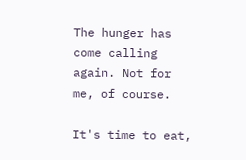The hunger has come calling again. Not for me, of course.

It's time to eat,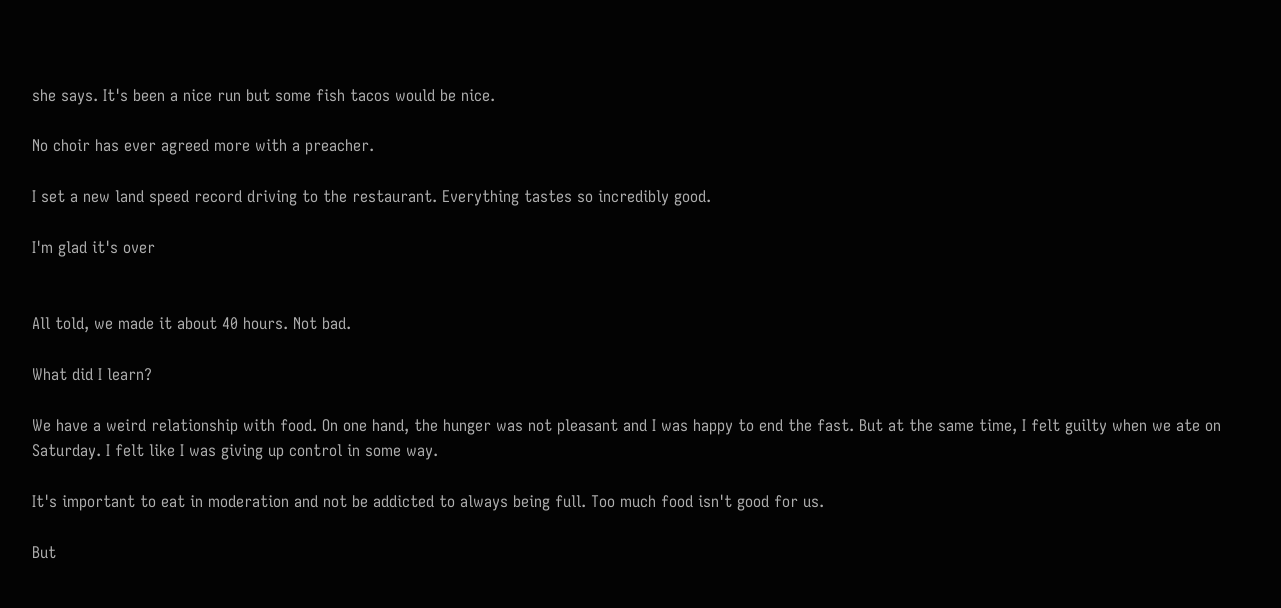she says. It's been a nice run but some fish tacos would be nice.

No choir has ever agreed more with a preacher.

I set a new land speed record driving to the restaurant. Everything tastes so incredibly good.

I'm glad it's over


All told, we made it about 40 hours. Not bad.

What did I learn?

We have a weird relationship with food. On one hand, the hunger was not pleasant and I was happy to end the fast. But at the same time, I felt guilty when we ate on Saturday. I felt like I was giving up control in some way.

It's important to eat in moderation and not be addicted to always being full. Too much food isn't good for us.

But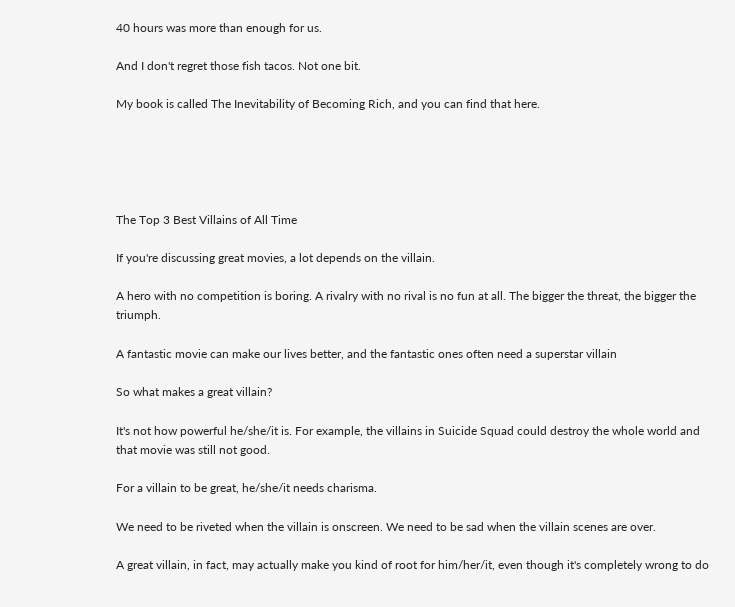40 hours was more than enough for us.

And I don't regret those fish tacos. Not one bit.

My book is called The Inevitability of Becoming Rich, and you can find that here.





The Top 3 Best Villains of All Time

If you're discussing great movies, a lot depends on the villain.

A hero with no competition is boring. A rivalry with no rival is no fun at all. The bigger the threat, the bigger the triumph.

A fantastic movie can make our lives better, and the fantastic ones often need a superstar villain

So what makes a great villain?

It's not how powerful he/she/it is. For example, the villains in Suicide Squad could destroy the whole world and that movie was still not good.

For a villain to be great, he/she/it needs charisma.

We need to be riveted when the villain is onscreen. We need to be sad when the villain scenes are over.

A great villain, in fact, may actually make you kind of root for him/her/it, even though it's completely wrong to do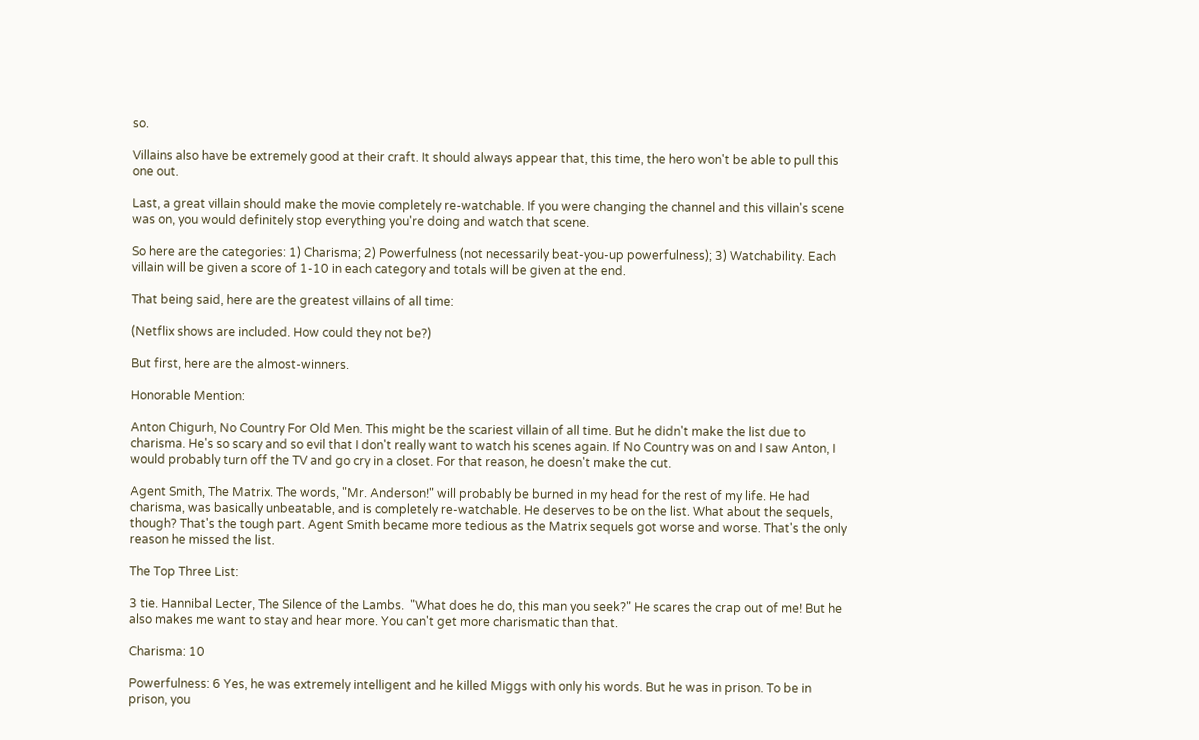so.

Villains also have be extremely good at their craft. It should always appear that, this time, the hero won't be able to pull this one out.

Last, a great villain should make the movie completely re-watchable. If you were changing the channel and this villain's scene was on, you would definitely stop everything you're doing and watch that scene.

So here are the categories: 1) Charisma; 2) Powerfulness (not necessarily beat-you-up powerfulness); 3) Watchability. Each villain will be given a score of 1-10 in each category and totals will be given at the end.

That being said, here are the greatest villains of all time:

(Netflix shows are included. How could they not be?)

But first, here are the almost-winners.

Honorable Mention:

Anton Chigurh, No Country For Old Men. This might be the scariest villain of all time. But he didn't make the list due to charisma. He's so scary and so evil that I don't really want to watch his scenes again. If No Country was on and I saw Anton, I would probably turn off the TV and go cry in a closet. For that reason, he doesn't make the cut.

Agent Smith, The Matrix. The words, "Mr. Anderson!" will probably be burned in my head for the rest of my life. He had charisma, was basically unbeatable, and is completely re-watchable. He deserves to be on the list. What about the sequels, though? That's the tough part. Agent Smith became more tedious as the Matrix sequels got worse and worse. That's the only reason he missed the list.

The Top Three List:

3 tie. Hannibal Lecter, The Silence of the Lambs.  "What does he do, this man you seek?" He scares the crap out of me! But he also makes me want to stay and hear more. You can't get more charismatic than that.

Charisma: 10

Powerfulness: 6 Yes, he was extremely intelligent and he killed Miggs with only his words. But he was in prison. To be in prison, you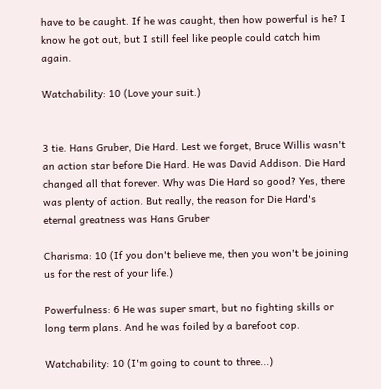have to be caught. If he was caught, then how powerful is he? I know he got out, but I still feel like people could catch him again.

Watchability: 10 (Love your suit.)


3 tie. Hans Gruber, Die Hard. Lest we forget, Bruce Willis wasn't an action star before Die Hard. He was David Addison. Die Hard changed all that forever. Why was Die Hard so good? Yes, there was plenty of action. But really, the reason for Die Hard's eternal greatness was Hans Gruber

Charisma: 10 (If you don't believe me, then you won't be joining us for the rest of your life.)

Powerfulness: 6 He was super smart, but no fighting skills or long term plans. And he was foiled by a barefoot cop.

Watchability: 10 (I'm going to count to three...)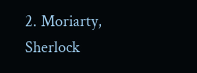2. Moriarty, Sherlock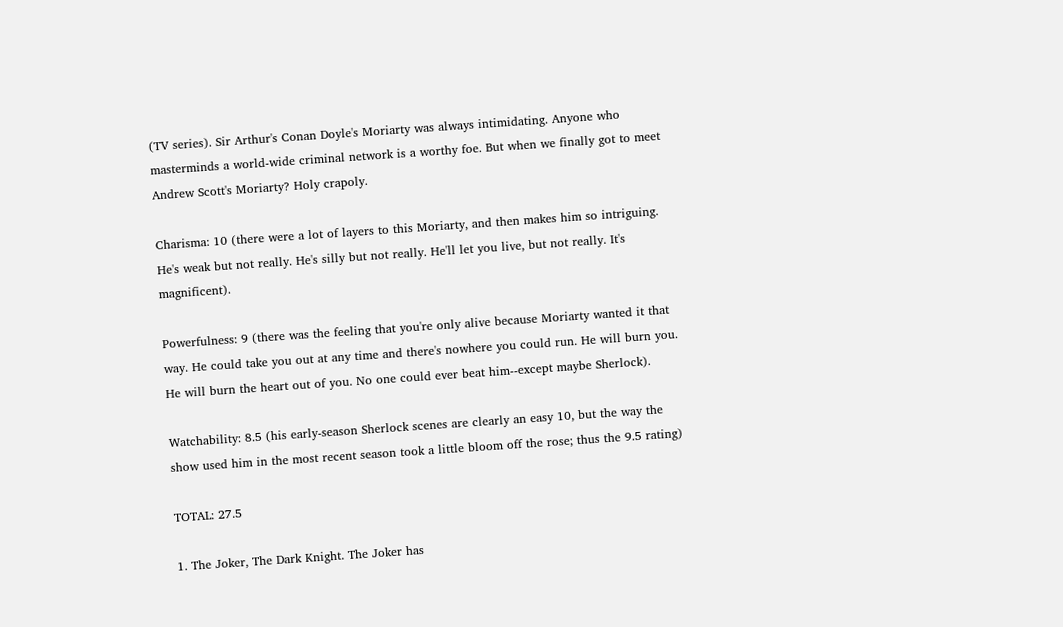(TV series). Sir Arthur's Conan Doyle's Moriarty was always intimidating. Anyone who masterminds a world-wide criminal network is a worthy foe. But when we finally got to meet Andrew Scott's Moriarty? Holy crapoly.

Charisma: 10 (there were a lot of layers to this Moriarty, and then makes him so intriguing. He's weak but not really. He's silly but not really. He'll let you live, but not really. It's magnificent).

Powerfulness: 9 (there was the feeling that you're only alive because Moriarty wanted it that way. He could take you out at any time and there's nowhere you could run. He will burn you. He will burn the heart out of you. No one could ever beat him--except maybe Sherlock).

Watchability: 8.5 (his early-season Sherlock scenes are clearly an easy 10, but the way the show used him in the most recent season took a little bloom off the rose; thus the 9.5 rating)

TOTAL: 27.5

1. The Joker, The Dark Knight. The Joker has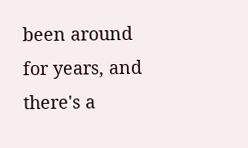been around for years, and there's a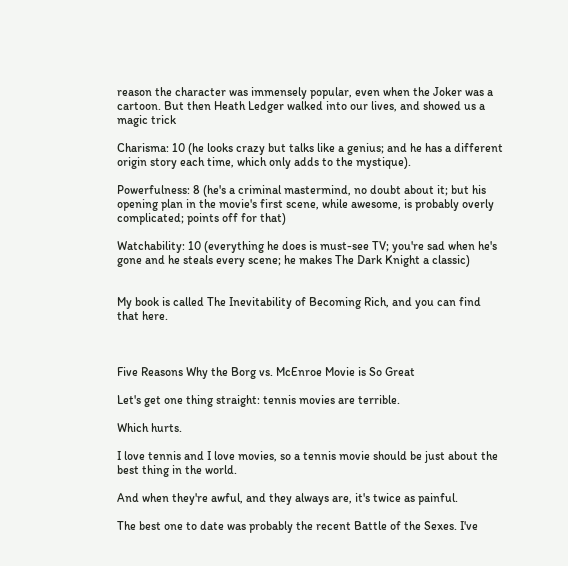reason the character was immensely popular, even when the Joker was a cartoon. But then Heath Ledger walked into our lives, and showed us a magic trick

Charisma: 10 (he looks crazy but talks like a genius; and he has a different origin story each time, which only adds to the mystique).

Powerfulness: 8 (he's a criminal mastermind, no doubt about it; but his opening plan in the movie's first scene, while awesome, is probably overly complicated; points off for that)

Watchability: 10 (everything he does is must-see TV; you're sad when he's gone and he steals every scene; he makes The Dark Knight a classic)


My book is called The Inevitability of Becoming Rich, and you can find that here.



Five Reasons Why the Borg vs. McEnroe Movie is So Great

Let's get one thing straight: tennis movies are terrible.

Which hurts.

I love tennis and I love movies, so a tennis movie should be just about the best thing in the world.

And when they're awful, and they always are, it's twice as painful.

The best one to date was probably the recent Battle of the Sexes. I've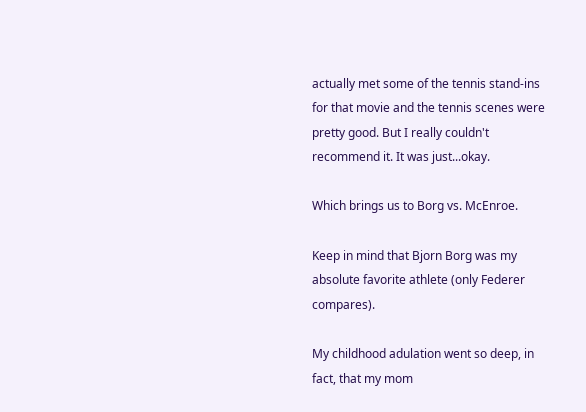actually met some of the tennis stand-ins for that movie and the tennis scenes were pretty good. But I really couldn't recommend it. It was just...okay.

Which brings us to Borg vs. McEnroe.

Keep in mind that Bjorn Borg was my absolute favorite athlete (only Federer compares).

My childhood adulation went so deep, in fact, that my mom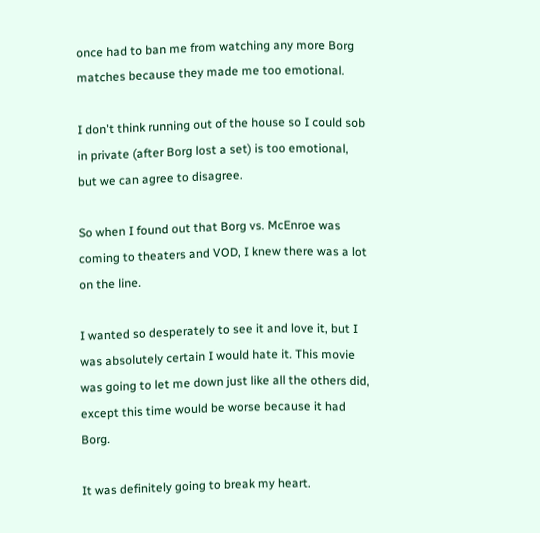once had to ban me from watching any more Borg matches because they made me too emotional.

I don't think running out of the house so I could sob in private (after Borg lost a set) is too emotional, but we can agree to disagree.

So when I found out that Borg vs. McEnroe was coming to theaters and VOD, I knew there was a lot on the line.

I wanted so desperately to see it and love it, but I was absolutely certain I would hate it. This movie was going to let me down just like all the others did, except this time would be worse because it had Borg.

It was definitely going to break my heart.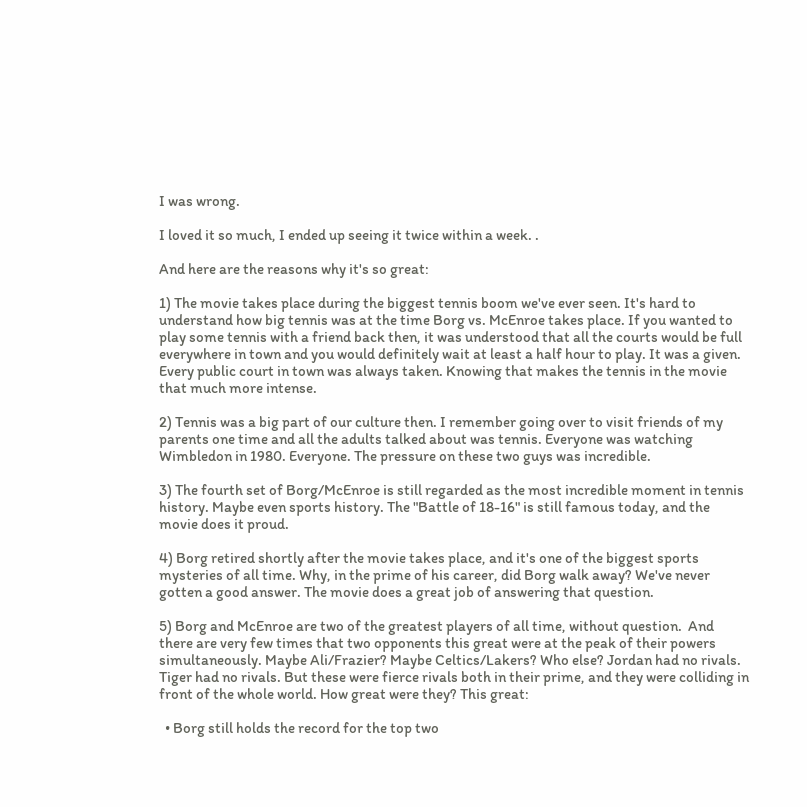I was wrong.

I loved it so much, I ended up seeing it twice within a week. .

And here are the reasons why it's so great:

1) The movie takes place during the biggest tennis boom we've ever seen. It's hard to understand how big tennis was at the time Borg vs. McEnroe takes place. If you wanted to play some tennis with a friend back then, it was understood that all the courts would be full everywhere in town and you would definitely wait at least a half hour to play. It was a given. Every public court in town was always taken. Knowing that makes the tennis in the movie that much more intense.

2) Tennis was a big part of our culture then. I remember going over to visit friends of my parents one time and all the adults talked about was tennis. Everyone was watching Wimbledon in 1980. Everyone. The pressure on these two guys was incredible.

3) The fourth set of Borg/McEnroe is still regarded as the most incredible moment in tennis history. Maybe even sports history. The "Battle of 18-16" is still famous today, and the movie does it proud.

4) Borg retired shortly after the movie takes place, and it's one of the biggest sports mysteries of all time. Why, in the prime of his career, did Borg walk away? We've never gotten a good answer. The movie does a great job of answering that question.

5) Borg and McEnroe are two of the greatest players of all time, without question.  And there are very few times that two opponents this great were at the peak of their powers simultaneously. Maybe Ali/Frazier? Maybe Celtics/Lakers? Who else? Jordan had no rivals. Tiger had no rivals. But these were fierce rivals both in their prime, and they were colliding in front of the whole world. How great were they? This great:

  • Borg still holds the record for the top two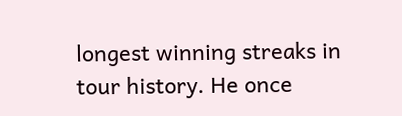longest winning streaks in tour history. He once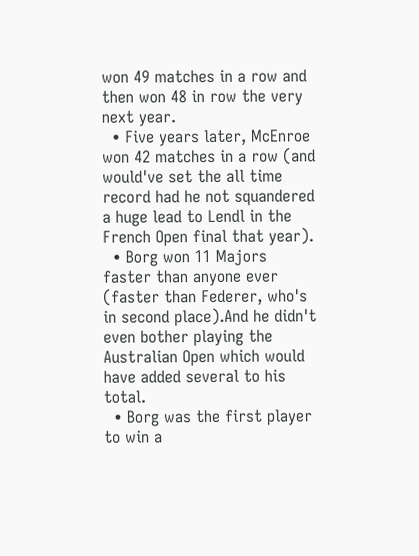won 49 matches in a row and then won 48 in row the very next year.
  • Five years later, McEnroe won 42 matches in a row (and would've set the all time record had he not squandered a huge lead to Lendl in the French Open final that year).
  • Borg won 11 Majors faster than anyone ever (faster than Federer, who's in second place).And he didn't even bother playing the Australian Open which would have added several to his total.
  • Borg was the first player to win a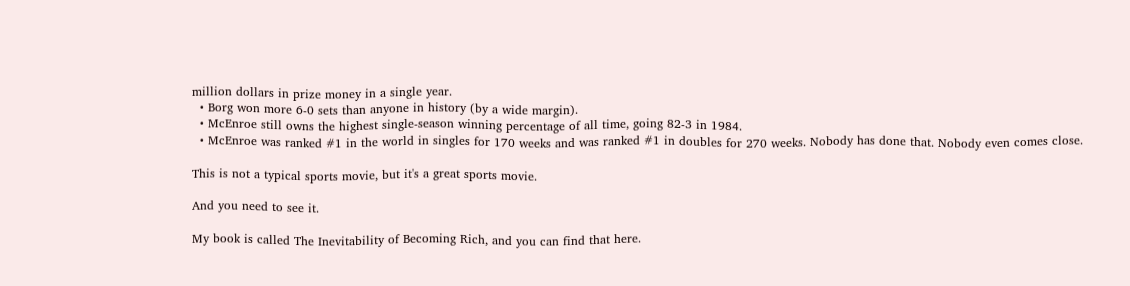million dollars in prize money in a single year.
  • Borg won more 6-0 sets than anyone in history (by a wide margin).
  • McEnroe still owns the highest single-season winning percentage of all time, going 82-3 in 1984.
  • McEnroe was ranked #1 in the world in singles for 170 weeks and was ranked #1 in doubles for 270 weeks. Nobody has done that. Nobody even comes close.

This is not a typical sports movie, but it's a great sports movie.

And you need to see it.

My book is called The Inevitability of Becoming Rich, and you can find that here.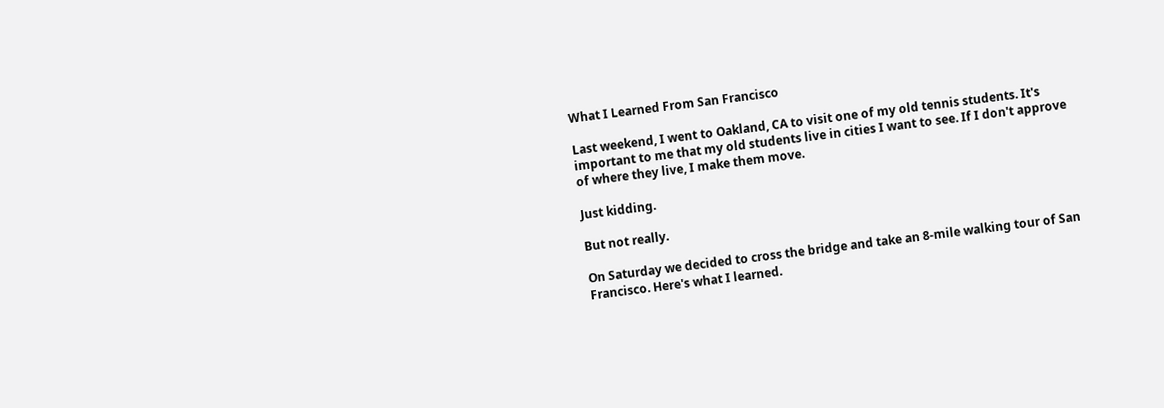What I Learned From San Francisco

Last weekend, I went to Oakland, CA to visit one of my old tennis students. It's important to me that my old students live in cities I want to see. If I don't approve of where they live, I make them move.

Just kidding.

But not really.

On Saturday we decided to cross the bridge and take an 8-mile walking tour of San Francisco. Here's what I learned.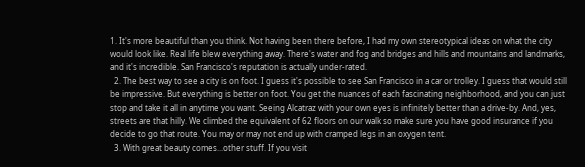1. It's more beautiful than you think. Not having been there before, I had my own stereotypical ideas on what the city would look like. Real life blew everything away. There's water and fog and bridges and hills and mountains and landmarks, and it's incredible. San Francisco's reputation is actually under-rated.
  2. The best way to see a city is on foot. I guess it's possible to see San Francisco in a car or trolley. I guess that would still be impressive. But everything is better on foot. You get the nuances of each fascinating neighborhood, and you can just stop and take it all in anytime you want. Seeing Alcatraz with your own eyes is infinitely better than a drive-by. And, yes, streets are that hilly. We climbed the equivalent of 62 floors on our walk so make sure you have good insurance if you decide to go that route. You may or may not end up with cramped legs in an oxygen tent.
  3. With great beauty comes...other stuff. If you visit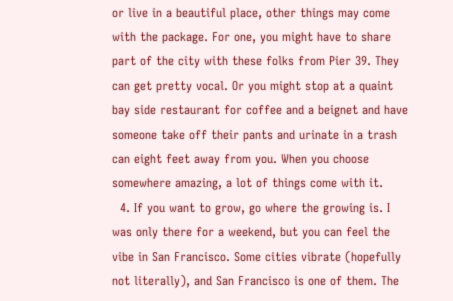or live in a beautiful place, other things may come with the package. For one, you might have to share part of the city with these folks from Pier 39. They can get pretty vocal. Or you might stop at a quaint bay side restaurant for coffee and a beignet and have someone take off their pants and urinate in a trash can eight feet away from you. When you choose somewhere amazing, a lot of things come with it.
  4. If you want to grow, go where the growing is. I was only there for a weekend, but you can feel the vibe in San Francisco. Some cities vibrate (hopefully not literally), and San Francisco is one of them. The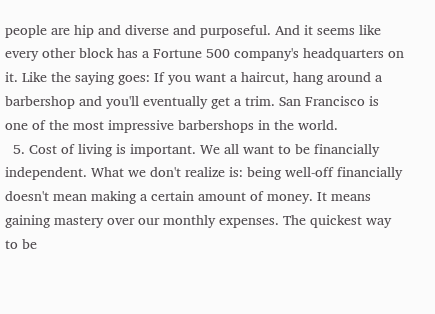people are hip and diverse and purposeful. And it seems like every other block has a Fortune 500 company's headquarters on it. Like the saying goes: If you want a haircut, hang around a barbershop and you'll eventually get a trim. San Francisco is one of the most impressive barbershops in the world.
  5. Cost of living is important. We all want to be financially independent. What we don't realize is: being well-off financially doesn't mean making a certain amount of money. It means gaining mastery over our monthly expenses. The quickest way to be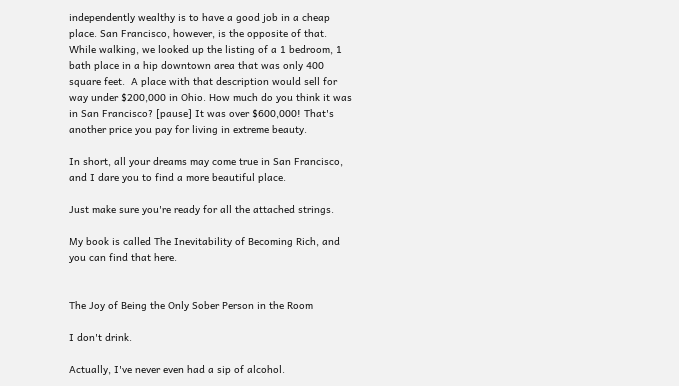independently wealthy is to have a good job in a cheap place. San Francisco, however, is the opposite of that. While walking, we looked up the listing of a 1 bedroom, 1 bath place in a hip downtown area that was only 400 square feet.  A place with that description would sell for way under $200,000 in Ohio. How much do you think it was in San Francisco? [pause] It was over $600,000! That's another price you pay for living in extreme beauty.

In short, all your dreams may come true in San Francisco, and I dare you to find a more beautiful place.

Just make sure you're ready for all the attached strings.

My book is called The Inevitability of Becoming Rich, and you can find that here.


The Joy of Being the Only Sober Person in the Room

I don't drink.

Actually, I've never even had a sip of alcohol.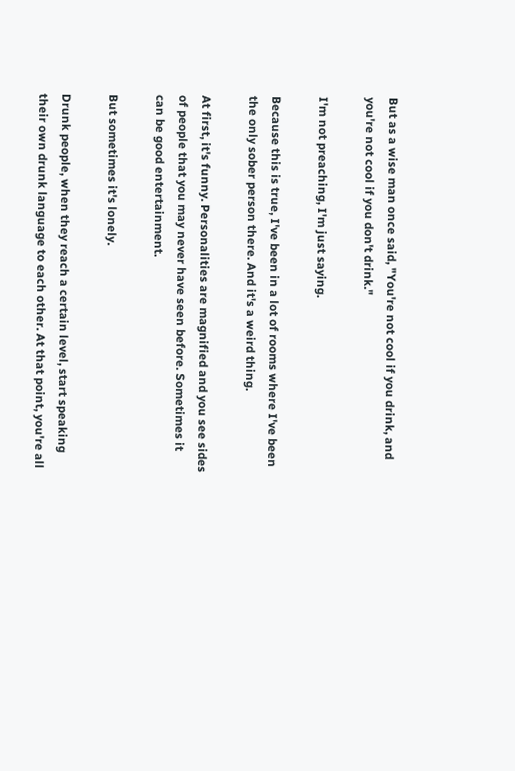But as a wise man once said, "You're not cool if you drink, and you're not cool if you don't drink."

I'm not preaching, I'm just saying.

Because this is true, I've been in a lot of rooms where I've been the only sober person there. And it's a weird thing.

At first, it's funny. Personalities are magnified and you see sides of people that you may never have seen before. Sometimes it can be good entertainment.

But sometimes it's lonely.

Drunk people, when they reach a certain level, start speaking their own drunk language to each other. At that point, you're all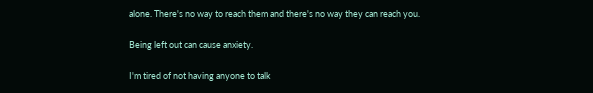alone. There's no way to reach them and there's no way they can reach you.

Being left out can cause anxiety.

I'm tired of not having anyone to talk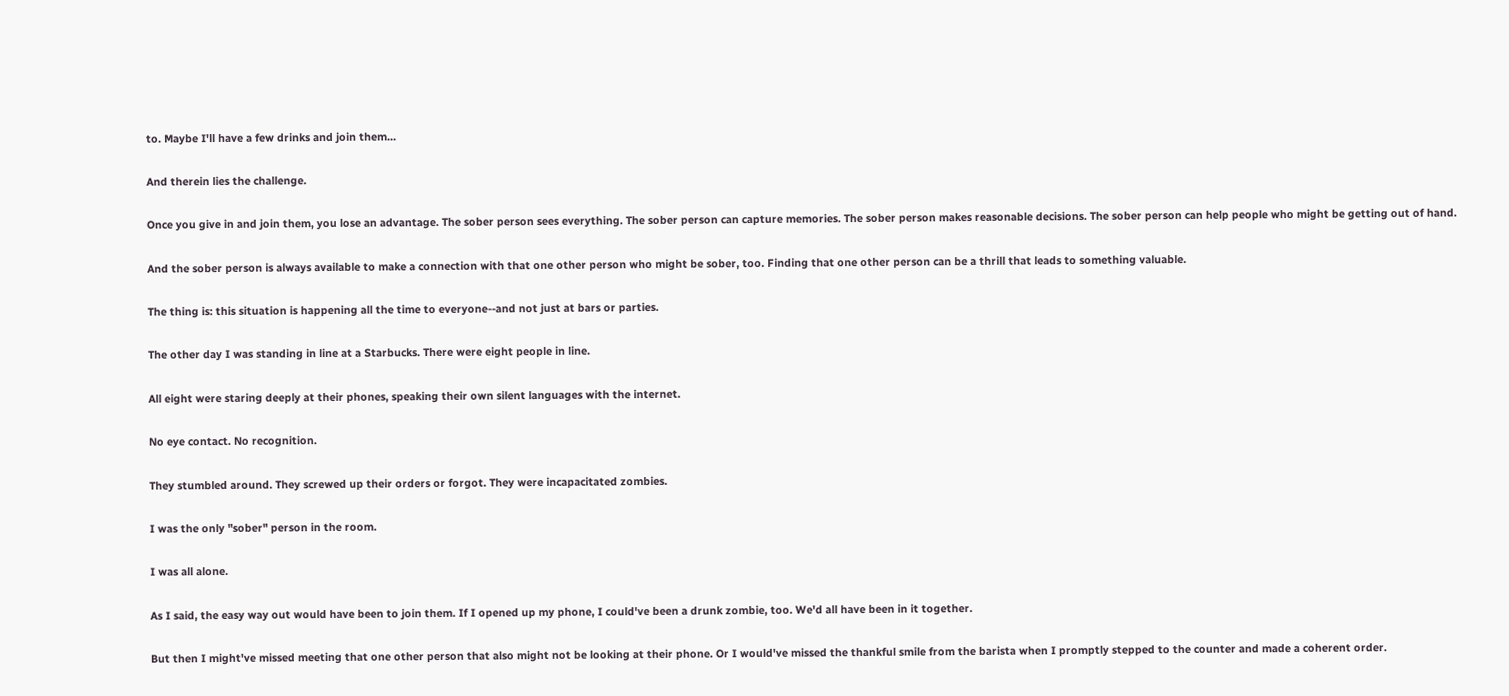to. Maybe I'll have a few drinks and join them...

And therein lies the challenge.

Once you give in and join them, you lose an advantage. The sober person sees everything. The sober person can capture memories. The sober person makes reasonable decisions. The sober person can help people who might be getting out of hand.

And the sober person is always available to make a connection with that one other person who might be sober, too. Finding that one other person can be a thrill that leads to something valuable.

The thing is: this situation is happening all the time to everyone--and not just at bars or parties.

The other day I was standing in line at a Starbucks. There were eight people in line.

All eight were staring deeply at their phones, speaking their own silent languages with the internet.

No eye contact. No recognition.

They stumbled around. They screwed up their orders or forgot. They were incapacitated zombies.

I was the only "sober" person in the room.

I was all alone.

As I said, the easy way out would have been to join them. If I opened up my phone, I could've been a drunk zombie, too. We'd all have been in it together.

But then I might've missed meeting that one other person that also might not be looking at their phone. Or I would've missed the thankful smile from the barista when I promptly stepped to the counter and made a coherent order.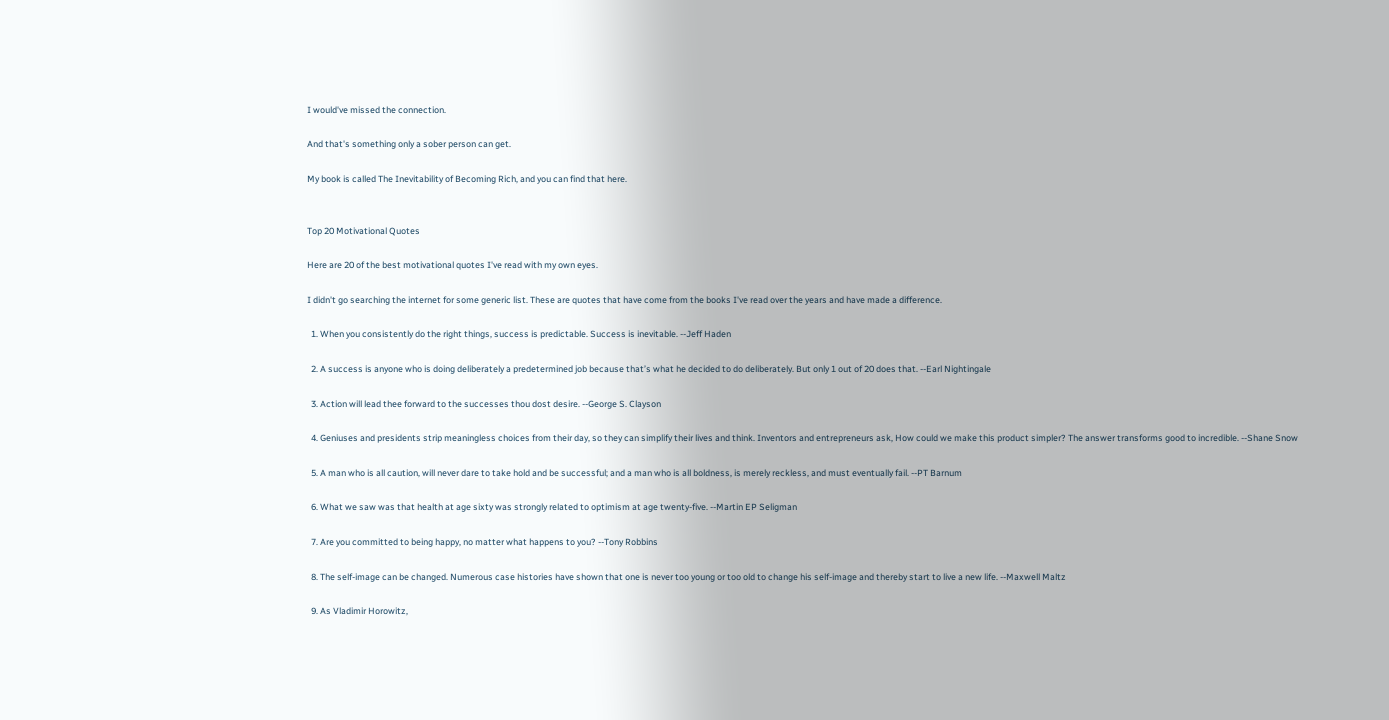I would've missed the connection.

And that's something only a sober person can get.

My book is called The Inevitability of Becoming Rich, and you can find that here.


Top 20 Motivational Quotes

Here are 20 of the best motivational quotes I've read with my own eyes.

I didn't go searching the internet for some generic list. These are quotes that have come from the books I've read over the years and have made a difference.

  1. When you consistently do the right things, success is predictable. Success is inevitable. --Jeff Haden

  2. A success is anyone who is doing deliberately a predetermined job because that’s what he decided to do deliberately. But only 1 out of 20 does that. --Earl Nightingale

  3. Action will lead thee forward to the successes thou dost desire. --George S. Clayson

  4. Geniuses and presidents strip meaningless choices from their day, so they can simplify their lives and think. Inventors and entrepreneurs ask, How could we make this product simpler? The answer transforms good to incredible. --Shane Snow

  5. A man who is all caution, will never dare to take hold and be successful; and a man who is all boldness, is merely reckless, and must eventually fail. --PT Barnum

  6. What we saw was that health at age sixty was strongly related to optimism at age twenty-five. --Martin EP Seligman

  7. Are you committed to being happy, no matter what happens to you? --Tony Robbins

  8. The self-image can be changed. Numerous case histories have shown that one is never too young or too old to change his self-image and thereby start to live a new life. --Maxwell Maltz

  9. As Vladimir Horowitz,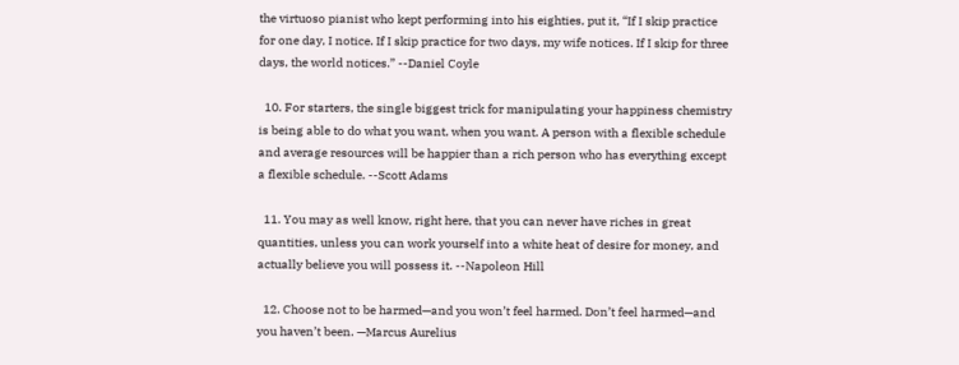the virtuoso pianist who kept performing into his eighties, put it, “If I skip practice for one day, I notice. If I skip practice for two days, my wife notices. If I skip for three days, the world notices.” --Daniel Coyle

  10. For starters, the single biggest trick for manipulating your happiness chemistry is being able to do what you want, when you want. A person with a flexible schedule and average resources will be happier than a rich person who has everything except a flexible schedule. --Scott Adams

  11. You may as well know, right here, that you can never have riches in great quantities, unless you can work yourself into a white heat of desire for money, and actually believe you will possess it. --Napoleon Hill

  12. Choose not to be harmed—and you won’t feel harmed. Don’t feel harmed—and you haven’t been. —Marcus Aurelius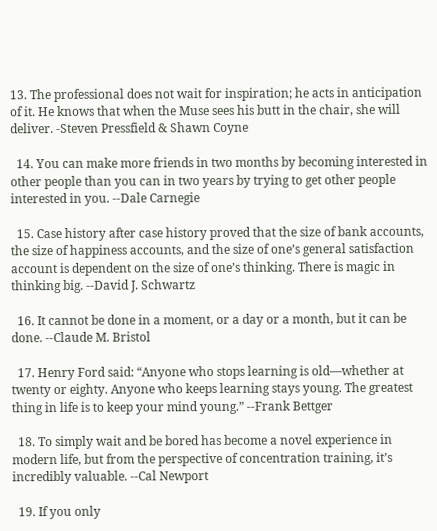13. The professional does not wait for inspiration; he acts in anticipation of it. He knows that when the Muse sees his butt in the chair, she will deliver. -Steven Pressfield & Shawn Coyne

  14. You can make more friends in two months by becoming interested in other people than you can in two years by trying to get other people interested in you. --Dale Carnegie

  15. Case history after case history proved that the size of bank accounts, the size of happiness accounts, and the size of one’s general satisfaction account is dependent on the size of one’s thinking. There is magic in thinking big. --David J. Schwartz

  16. It cannot be done in a moment, or a day or a month, but it can be done. --Claude M. Bristol

  17. Henry Ford said: “Anyone who stops learning is old—whether at twenty or eighty. Anyone who keeps learning stays young. The greatest thing in life is to keep your mind young.” --Frank Bettger

  18. To simply wait and be bored has become a novel experience in modern life, but from the perspective of concentration training, it’s incredibly valuable. --Cal Newport

  19. If you only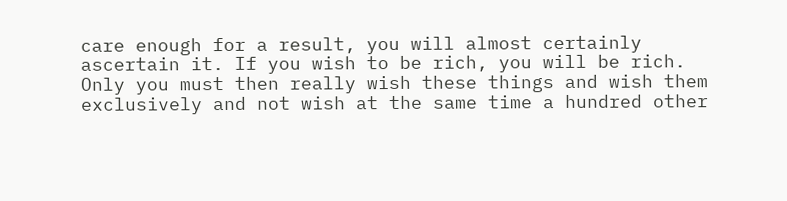care enough for a result, you will almost certainly ascertain it. If you wish to be rich, you will be rich. Only you must then really wish these things and wish them exclusively and not wish at the same time a hundred other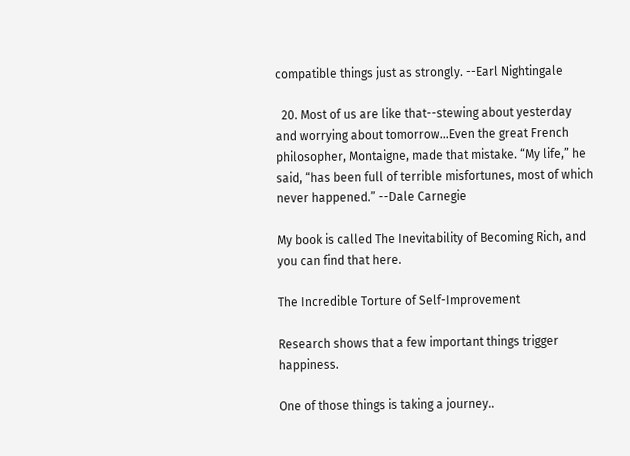compatible things just as strongly. --Earl Nightingale

  20. Most of us are like that--stewing about yesterday and worrying about tomorrow...Even the great French philosopher, Montaigne, made that mistake. “My life,” he said, “has been full of terrible misfortunes, most of which never happened.” --Dale Carnegie

My book is called The Inevitability of Becoming Rich, and you can find that here.

The Incredible Torture of Self-Improvement

Research shows that a few important things trigger happiness.

One of those things is taking a journey..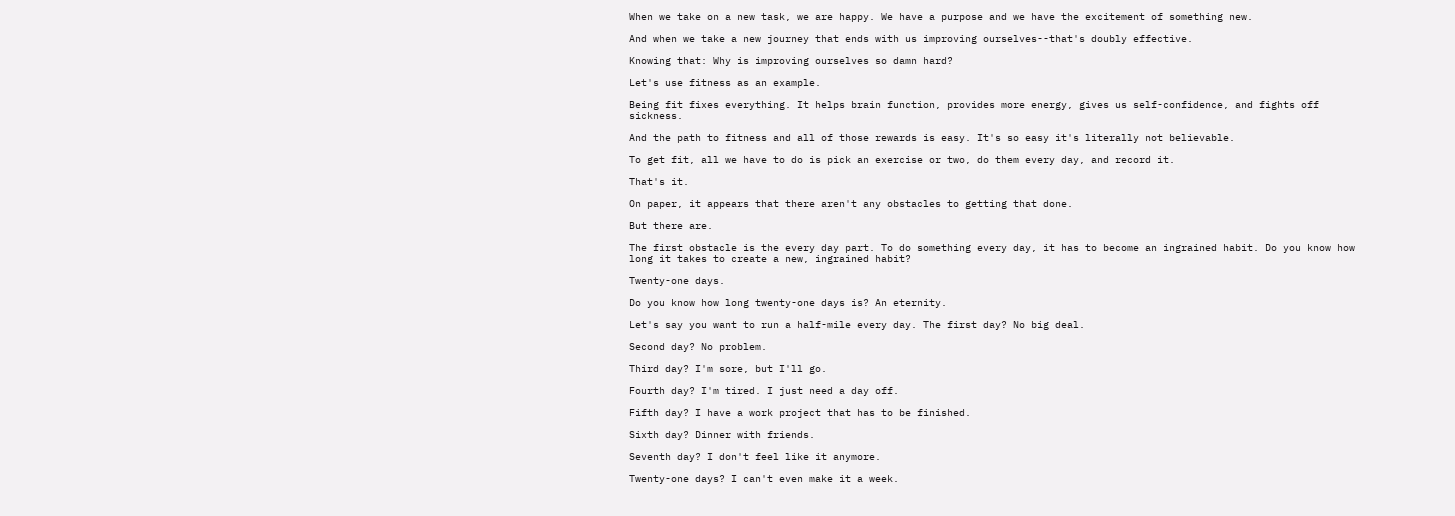When we take on a new task, we are happy. We have a purpose and we have the excitement of something new.

And when we take a new journey that ends with us improving ourselves--that's doubly effective.

Knowing that: Why is improving ourselves so damn hard?

Let's use fitness as an example.

Being fit fixes everything. It helps brain function, provides more energy, gives us self-confidence, and fights off sickness.

And the path to fitness and all of those rewards is easy. It's so easy it's literally not believable.

To get fit, all we have to do is pick an exercise or two, do them every day, and record it.

That's it.

On paper, it appears that there aren't any obstacles to getting that done.

But there are.

The first obstacle is the every day part. To do something every day, it has to become an ingrained habit. Do you know how long it takes to create a new, ingrained habit?

Twenty-one days.

Do you know how long twenty-one days is? An eternity.

Let's say you want to run a half-mile every day. The first day? No big deal.

Second day? No problem.

Third day? I'm sore, but I'll go.

Fourth day? I'm tired. I just need a day off.

Fifth day? I have a work project that has to be finished.

Sixth day? Dinner with friends.

Seventh day? I don't feel like it anymore.

Twenty-one days? I can't even make it a week.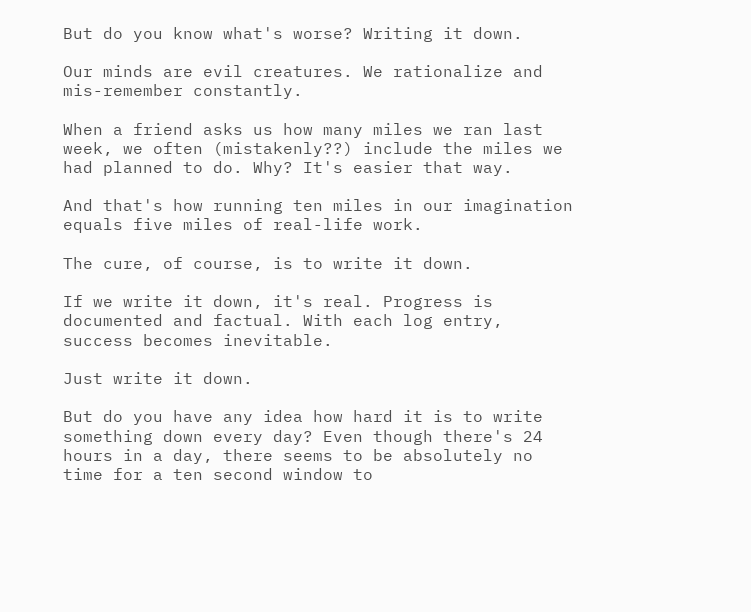But do you know what's worse? Writing it down.

Our minds are evil creatures. We rationalize and mis-remember constantly.

When a friend asks us how many miles we ran last week, we often (mistakenly??) include the miles we had planned to do. Why? It's easier that way.

And that's how running ten miles in our imagination equals five miles of real-life work.

The cure, of course, is to write it down.

If we write it down, it's real. Progress is documented and factual. With each log entry, success becomes inevitable.

Just write it down.

But do you have any idea how hard it is to write something down every day? Even though there's 24 hours in a day, there seems to be absolutely no time for a ten second window to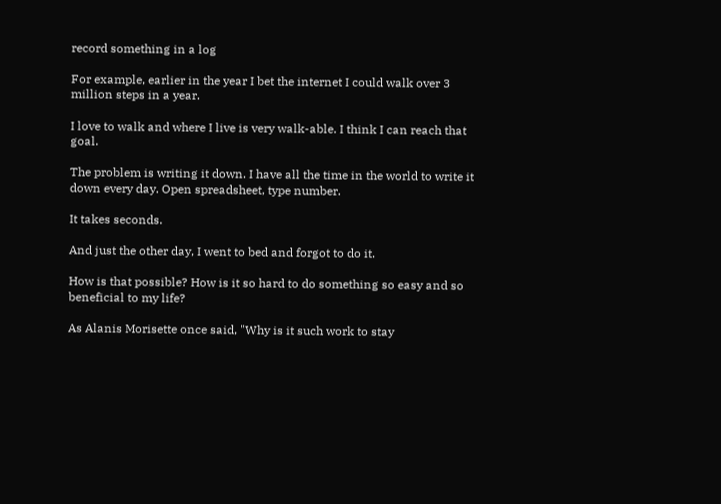record something in a log

For example, earlier in the year I bet the internet I could walk over 3 million steps in a year.

I love to walk and where I live is very walk-able. I think I can reach that goal.

The problem is writing it down. I have all the time in the world to write it down every day. Open spreadsheet, type number.

It takes seconds.

And just the other day, I went to bed and forgot to do it.

How is that possible? How is it so hard to do something so easy and so beneficial to my life?

As Alanis Morisette once said, "Why is it such work to stay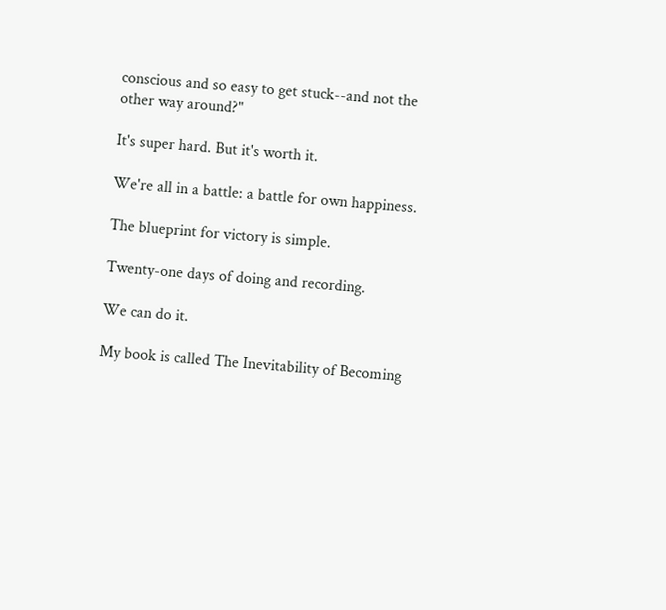conscious and so easy to get stuck--and not the other way around?"

It's super hard. But it's worth it.

We're all in a battle: a battle for own happiness.

The blueprint for victory is simple.

Twenty-one days of doing and recording.

We can do it.

My book is called The Inevitability of Becoming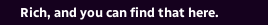Rich, and you can find that here.